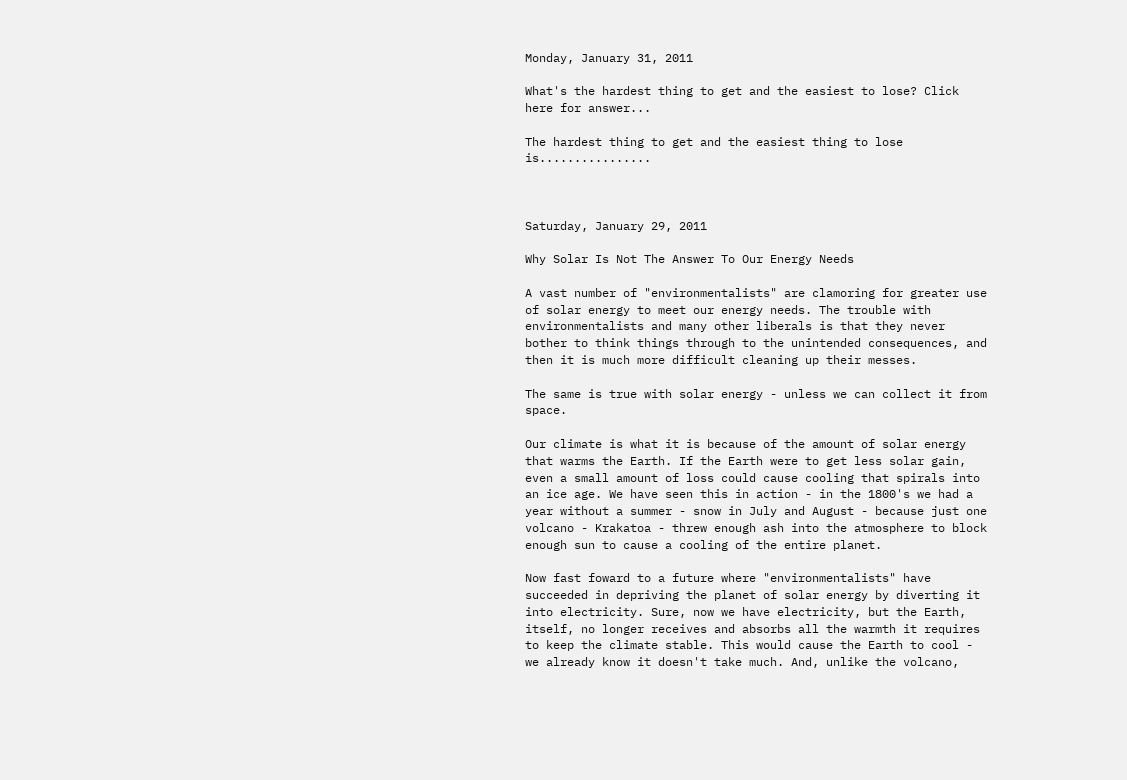Monday, January 31, 2011

What's the hardest thing to get and the easiest to lose? Click here for answer...

The hardest thing to get and the easiest thing to lose is................



Saturday, January 29, 2011

Why Solar Is Not The Answer To Our Energy Needs

A vast number of "environmentalists" are clamoring for greater use of solar energy to meet our energy needs. The trouble with environmentalists and many other liberals is that they never bother to think things through to the unintended consequences, and then it is much more difficult cleaning up their messes.

The same is true with solar energy - unless we can collect it from space.

Our climate is what it is because of the amount of solar energy that warms the Earth. If the Earth were to get less solar gain, even a small amount of loss could cause cooling that spirals into an ice age. We have seen this in action - in the 1800's we had a year without a summer - snow in July and August - because just one volcano - Krakatoa - threw enough ash into the atmosphere to block enough sun to cause a cooling of the entire planet.

Now fast foward to a future where "environmentalists" have succeeded in depriving the planet of solar energy by diverting it into electricity. Sure, now we have electricity, but the Earth, itself, no longer receives and absorbs all the warmth it requires to keep the climate stable. This would cause the Earth to cool - we already know it doesn't take much. And, unlike the volcano,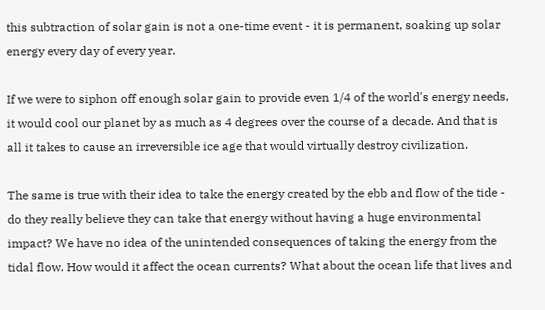this subtraction of solar gain is not a one-time event - it is permanent, soaking up solar energy every day of every year.

If we were to siphon off enough solar gain to provide even 1/4 of the world's energy needs, it would cool our planet by as much as 4 degrees over the course of a decade. And that is all it takes to cause an irreversible ice age that would virtually destroy civilization.

The same is true with their idea to take the energy created by the ebb and flow of the tide - do they really believe they can take that energy without having a huge environmental impact? We have no idea of the unintended consequences of taking the energy from the tidal flow. How would it affect the ocean currents? What about the ocean life that lives and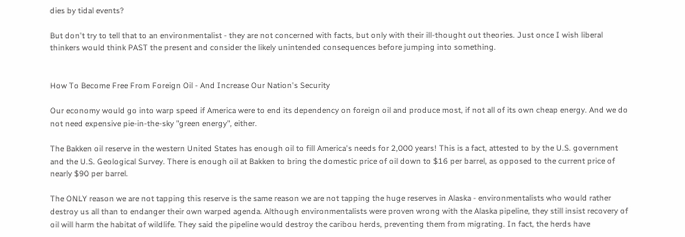dies by tidal events?

But don't try to tell that to an environmentalist - they are not concerned with facts, but only with their ill-thought out theories. Just once I wish liberal thinkers would think PAST the present and consider the likely unintended consequences before jumping into something.


How To Become Free From Foreign Oil - And Increase Our Nation's Security

Our economy would go into warp speed if America were to end its dependency on foreign oil and produce most, if not all of its own cheap energy. And we do not need expensive pie-in-the-sky "green energy", either.

The Bakken oil reserve in the western United States has enough oil to fill America's needs for 2,000 years! This is a fact, attested to by the U.S. government and the U.S. Geological Survey. There is enough oil at Bakken to bring the domestic price of oil down to $16 per barrel, as opposed to the current price of nearly $90 per barrel.

The ONLY reason we are not tapping this reserve is the same reason we are not tapping the huge reserves in Alaska - environmentalists who would rather destroy us all than to endanger their own warped agenda. Although environmentalists were proven wrong with the Alaska pipeline, they still insist recovery of oil will harm the habitat of wildlife. They said the pipeline would destroy the caribou herds, preventing them from migrating. In fact, the herds have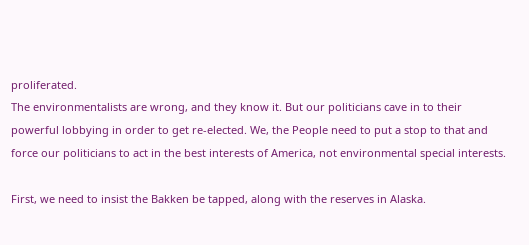proliferated.
The environmentalists are wrong, and they know it. But our politicians cave in to their powerful lobbying in order to get re-elected. We, the People need to put a stop to that and force our politicians to act in the best interests of America, not environmental special interests.

First, we need to insist the Bakken be tapped, along with the reserves in Alaska.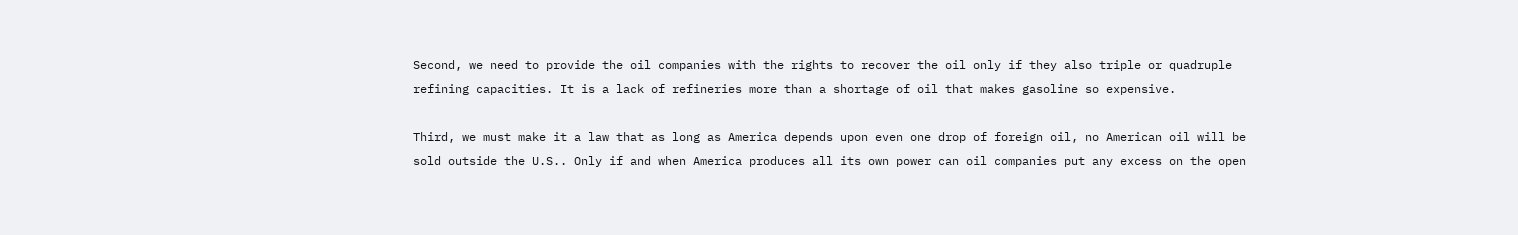Second, we need to provide the oil companies with the rights to recover the oil only if they also triple or quadruple refining capacities. It is a lack of refineries more than a shortage of oil that makes gasoline so expensive.

Third, we must make it a law that as long as America depends upon even one drop of foreign oil, no American oil will be sold outside the U.S.. Only if and when America produces all its own power can oil companies put any excess on the open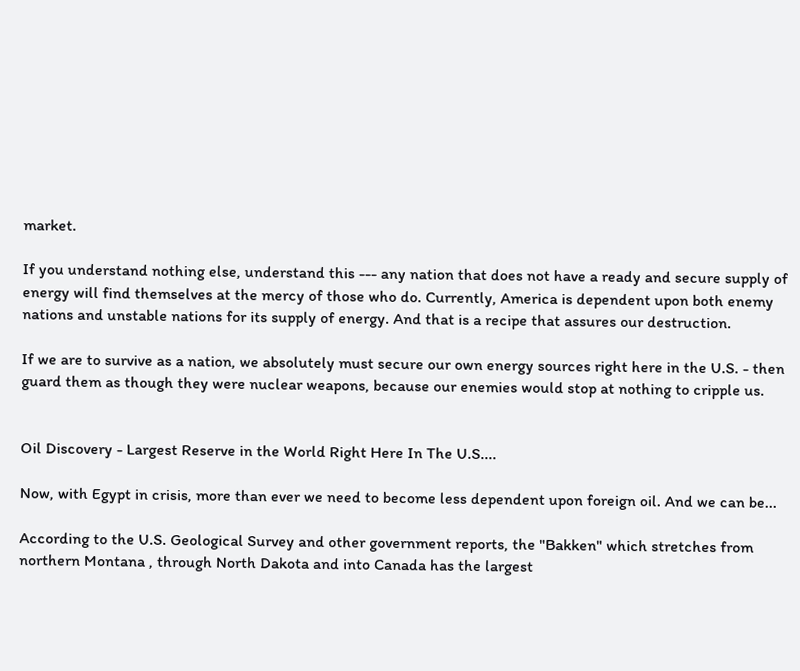market.

If you understand nothing else, understand this --- any nation that does not have a ready and secure supply of energy will find themselves at the mercy of those who do. Currently, America is dependent upon both enemy nations and unstable nations for its supply of energy. And that is a recipe that assures our destruction.

If we are to survive as a nation, we absolutely must secure our own energy sources right here in the U.S. - then guard them as though they were nuclear weapons, because our enemies would stop at nothing to cripple us.


Oil Discovery - Largest Reserve in the World Right Here In The U.S....

Now, with Egypt in crisis, more than ever we need to become less dependent upon foreign oil. And we can be...

According to the U.S. Geological Survey and other government reports, the "Bakken" which stretches from northern Montana , through North Dakota and into Canada has the largest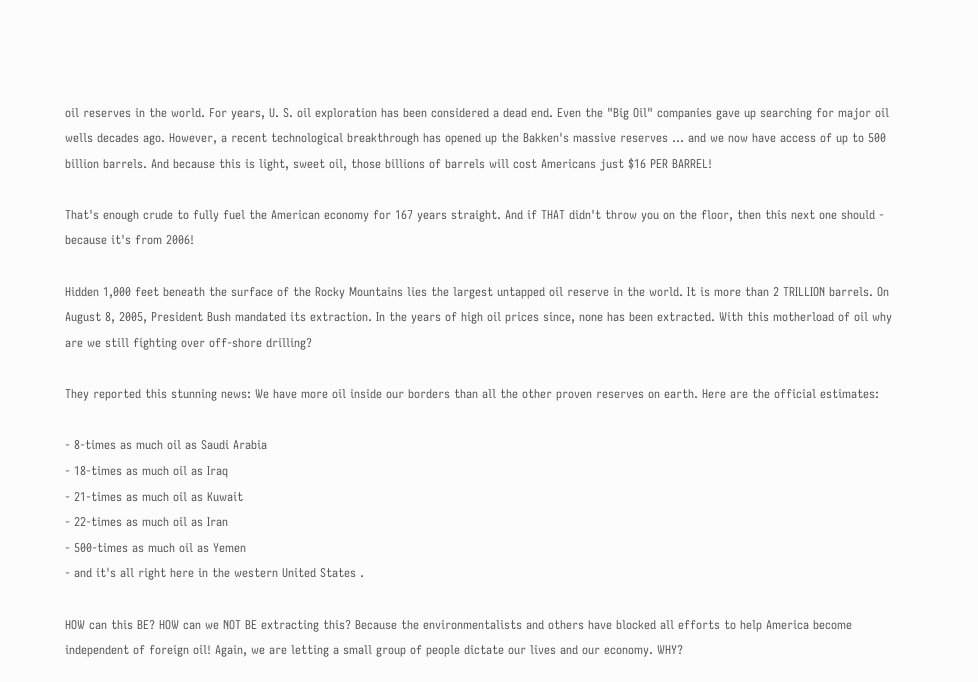oil reserves in the world. For years, U. S. oil exploration has been considered a dead end. Even the "Big Oil" companies gave up searching for major oil wells decades ago. However, a recent technological breakthrough has opened up the Bakken's massive reserves ... and we now have access of up to 500 billion barrels. And because this is light, sweet oil, those billions of barrels will cost Americans just $16 PER BARREL!

That's enough crude to fully fuel the American economy for 167 years straight. And if THAT didn't throw you on the floor, then this next one should - because it's from 2006!

Hidden 1,000 feet beneath the surface of the Rocky Mountains lies the largest untapped oil reserve in the world. It is more than 2 TRILLION barrels. On August 8, 2005, President Bush mandated its extraction. In the years of high oil prices since, none has been extracted. With this motherload of oil why are we still fighting over off-shore drilling?

They reported this stunning news: We have more oil inside our borders than all the other proven reserves on earth. Here are the official estimates:

- 8-times as much oil as Saudi Arabia
- 18-times as much oil as Iraq
- 21-times as much oil as Kuwait
- 22-times as much oil as Iran
- 500-times as much oil as Yemen
- and it's all right here in the western United States .

HOW can this BE? HOW can we NOT BE extracting this? Because the environmentalists and others have blocked all efforts to help America become independent of foreign oil! Again, we are letting a small group of people dictate our lives and our economy. WHY?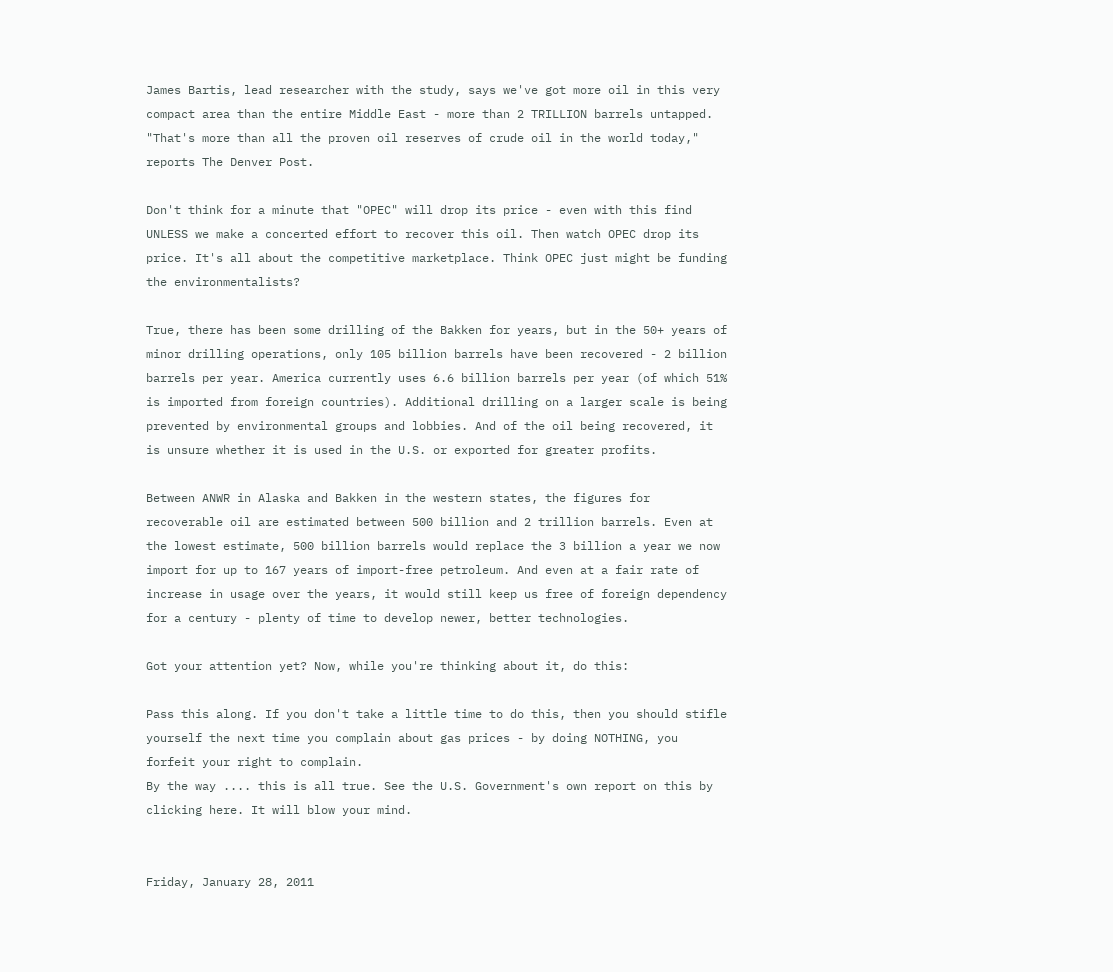James Bartis, lead researcher with the study, says we've got more oil in this very compact area than the entire Middle East - more than 2 TRILLION barrels untapped. "That's more than all the proven oil reserves of crude oil in the world today," reports The Denver Post.

Don't think for a minute that "OPEC" will drop its price - even with this find UNLESS we make a concerted effort to recover this oil. Then watch OPEC drop its price. It's all about the competitive marketplace. Think OPEC just might be funding the environmentalists?

True, there has been some drilling of the Bakken for years, but in the 50+ years of minor drilling operations, only 105 billion barrels have been recovered - 2 billion barrels per year. America currently uses 6.6 billion barrels per year (of which 51% is imported from foreign countries). Additional drilling on a larger scale is being prevented by environmental groups and lobbies. And of the oil being recovered, it is unsure whether it is used in the U.S. or exported for greater profits.

Between ANWR in Alaska and Bakken in the western states, the figures for recoverable oil are estimated between 500 billion and 2 trillion barrels. Even at the lowest estimate, 500 billion barrels would replace the 3 billion a year we now import for up to 167 years of import-free petroleum. And even at a fair rate of increase in usage over the years, it would still keep us free of foreign dependency for a century - plenty of time to develop newer, better technologies.

Got your attention yet? Now, while you're thinking about it, do this:

Pass this along. If you don't take a little time to do this, then you should stifle yourself the next time you complain about gas prices - by doing NOTHING, you forfeit your right to complain.
By the way .... this is all true. See the U.S. Government's own report on this by clicking here. It will blow your mind.


Friday, January 28, 2011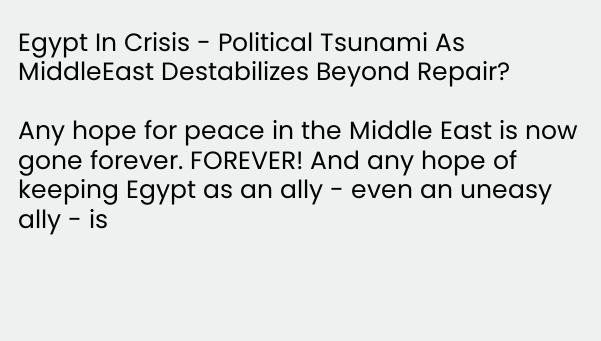Egypt In Crisis - Political Tsunami As MiddleEast Destabilizes Beyond Repair?

Any hope for peace in the Middle East is now gone forever. FOREVER! And any hope of keeping Egypt as an ally - even an uneasy ally - is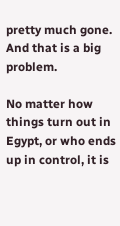pretty much gone. And that is a big problem.

No matter how things turn out in Egypt, or who ends up in control, it is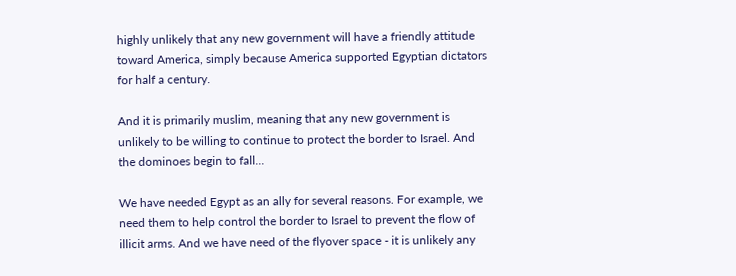highly unlikely that any new government will have a friendly attitude toward America, simply because America supported Egyptian dictators for half a century.

And it is primarily muslim, meaning that any new government is unlikely to be willing to continue to protect the border to Israel. And the dominoes begin to fall...

We have needed Egypt as an ally for several reasons. For example, we need them to help control the border to Israel to prevent the flow of illicit arms. And we have need of the flyover space - it is unlikely any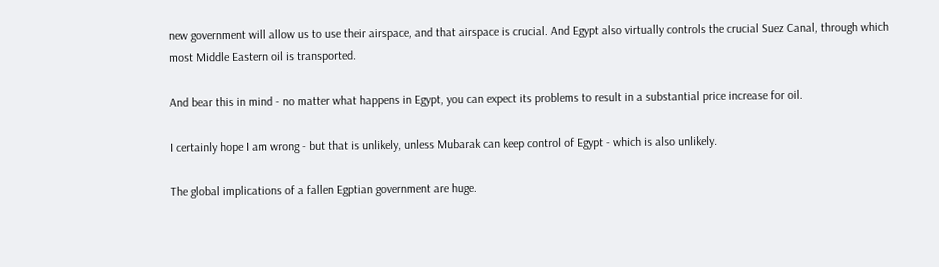new government will allow us to use their airspace, and that airspace is crucial. And Egypt also virtually controls the crucial Suez Canal, through which most Middle Eastern oil is transported.

And bear this in mind - no matter what happens in Egypt, you can expect its problems to result in a substantial price increase for oil.

I certainly hope I am wrong - but that is unlikely, unless Mubarak can keep control of Egypt - which is also unlikely.

The global implications of a fallen Egptian government are huge.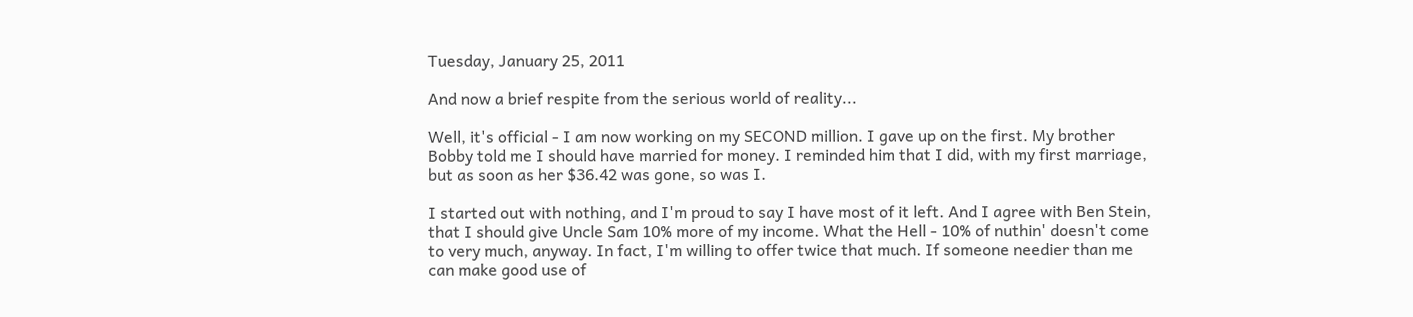Tuesday, January 25, 2011

And now a brief respite from the serious world of reality...

Well, it's official - I am now working on my SECOND million. I gave up on the first. My brother Bobby told me I should have married for money. I reminded him that I did, with my first marriage, but as soon as her $36.42 was gone, so was I.

I started out with nothing, and I'm proud to say I have most of it left. And I agree with Ben Stein, that I should give Uncle Sam 10% more of my income. What the Hell - 10% of nuthin' doesn't come to very much, anyway. In fact, I'm willing to offer twice that much. If someone needier than me can make good use of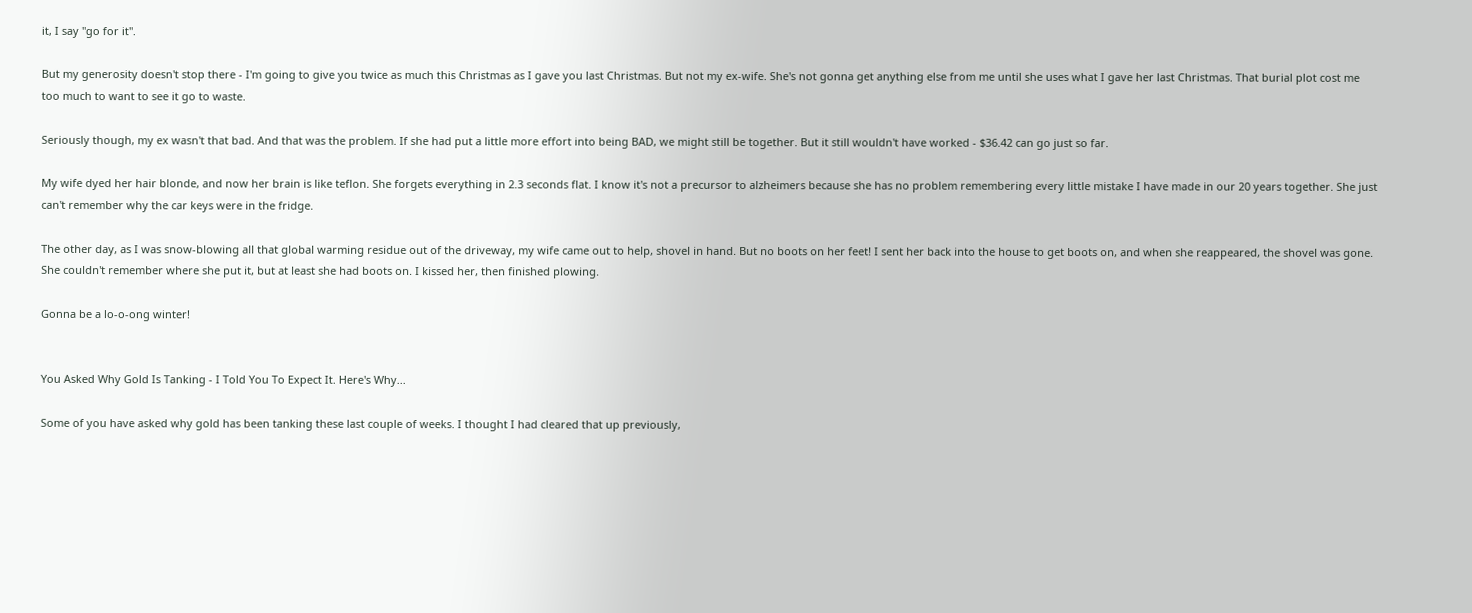it, I say "go for it".

But my generosity doesn't stop there - I'm going to give you twice as much this Christmas as I gave you last Christmas. But not my ex-wife. She's not gonna get anything else from me until she uses what I gave her last Christmas. That burial plot cost me too much to want to see it go to waste.

Seriously though, my ex wasn't that bad. And that was the problem. If she had put a little more effort into being BAD, we might still be together. But it still wouldn't have worked - $36.42 can go just so far.

My wife dyed her hair blonde, and now her brain is like teflon. She forgets everything in 2.3 seconds flat. I know it's not a precursor to alzheimers because she has no problem remembering every little mistake I have made in our 20 years together. She just can't remember why the car keys were in the fridge.

The other day, as I was snow-blowing all that global warming residue out of the driveway, my wife came out to help, shovel in hand. But no boots on her feet! I sent her back into the house to get boots on, and when she reappeared, the shovel was gone. She couldn't remember where she put it, but at least she had boots on. I kissed her, then finished plowing.

Gonna be a lo-o-ong winter!


You Asked Why Gold Is Tanking - I Told You To Expect It. Here's Why...

Some of you have asked why gold has been tanking these last couple of weeks. I thought I had cleared that up previously,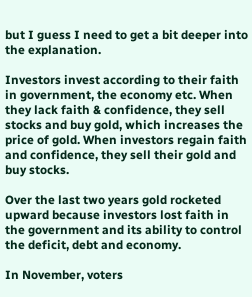but I guess I need to get a bit deeper into the explanation.

Investors invest according to their faith in government, the economy etc. When they lack faith & confidence, they sell stocks and buy gold, which increases the price of gold. When investors regain faith and confidence, they sell their gold and buy stocks.

Over the last two years gold rocketed upward because investors lost faith in the government and its ability to control the deficit, debt and economy.

In November, voters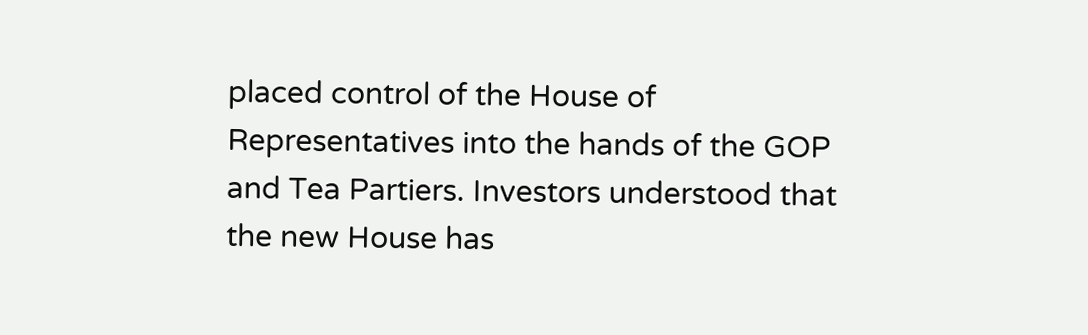placed control of the House of Representatives into the hands of the GOP and Tea Partiers. Investors understood that the new House has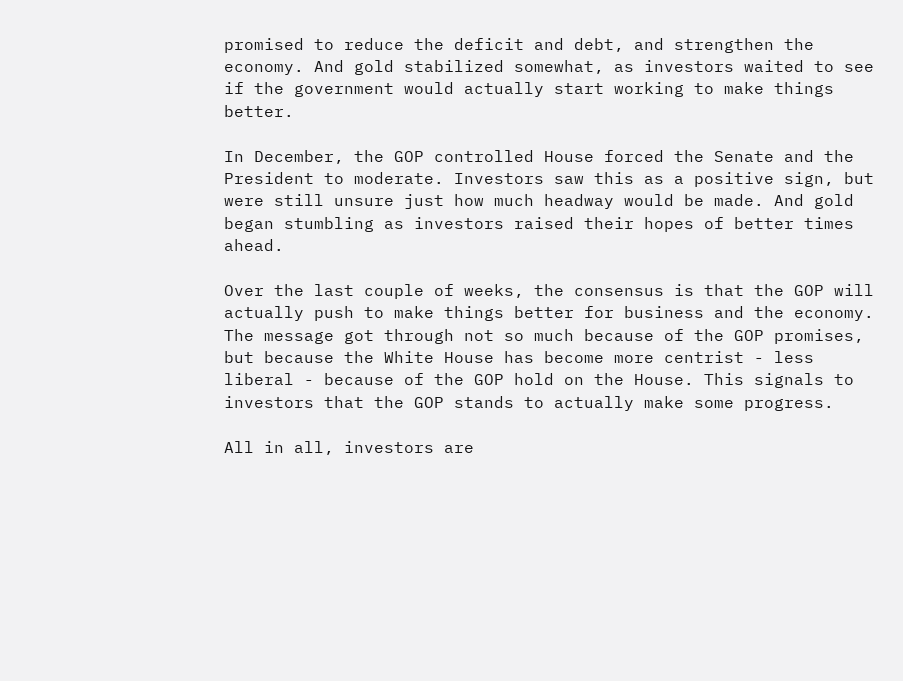promised to reduce the deficit and debt, and strengthen the economy. And gold stabilized somewhat, as investors waited to see if the government would actually start working to make things better.

In December, the GOP controlled House forced the Senate and the President to moderate. Investors saw this as a positive sign, but were still unsure just how much headway would be made. And gold began stumbling as investors raised their hopes of better times ahead.

Over the last couple of weeks, the consensus is that the GOP will actually push to make things better for business and the economy. The message got through not so much because of the GOP promises, but because the White House has become more centrist - less liberal - because of the GOP hold on the House. This signals to investors that the GOP stands to actually make some progress.

All in all, investors are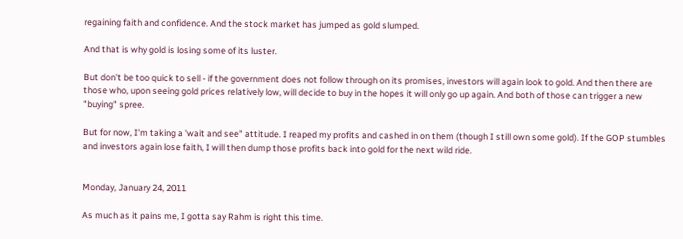regaining faith and confidence. And the stock market has jumped as gold slumped.

And that is why gold is losing some of its luster.

But don't be too quick to sell - if the government does not follow through on its promises, investors will again look to gold. And then there are those who, upon seeing gold prices relatively low, will decide to buy in the hopes it will only go up again. And both of those can trigger a new "buying" spree.

But for now, I'm taking a 'wait and see" attitude. I reaped my profits and cashed in on them (though I still own some gold). If the GOP stumbles and investors again lose faith, I will then dump those profits back into gold for the next wild ride.


Monday, January 24, 2011

As much as it pains me, I gotta say Rahm is right this time.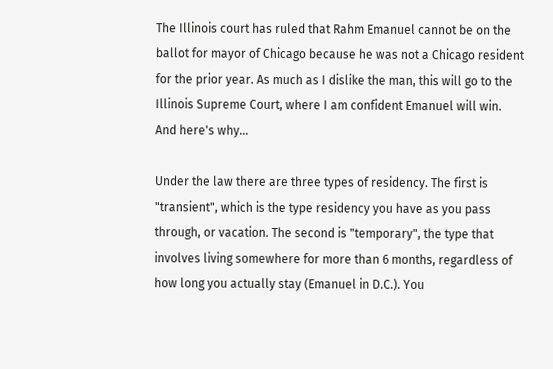The Illinois court has ruled that Rahm Emanuel cannot be on the ballot for mayor of Chicago because he was not a Chicago resident for the prior year. As much as I dislike the man, this will go to the Illinois Supreme Court, where I am confident Emanuel will win. And here's why...

Under the law there are three types of residency. The first is "transient", which is the type residency you have as you pass through, or vacation. The second is "temporary", the type that involves living somewhere for more than 6 months, regardless of how long you actually stay (Emanuel in D.C.). You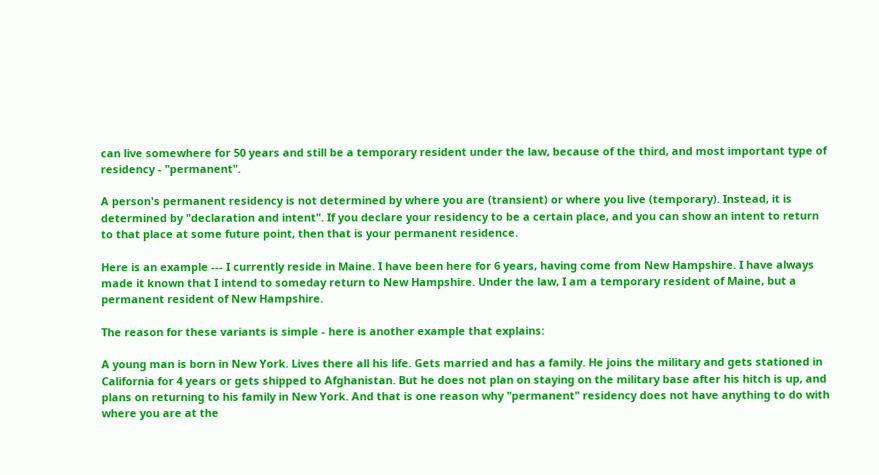can live somewhere for 50 years and still be a temporary resident under the law, because of the third, and most important type of residency - "permanent".

A person's permanent residency is not determined by where you are (transient) or where you live (temporary). Instead, it is determined by "declaration and intent". If you declare your residency to be a certain place, and you can show an intent to return to that place at some future point, then that is your permanent residence.

Here is an example --- I currently reside in Maine. I have been here for 6 years, having come from New Hampshire. I have always made it known that I intend to someday return to New Hampshire. Under the law, I am a temporary resident of Maine, but a permanent resident of New Hampshire.

The reason for these variants is simple - here is another example that explains:

A young man is born in New York. Lives there all his life. Gets married and has a family. He joins the military and gets stationed in California for 4 years or gets shipped to Afghanistan. But he does not plan on staying on the military base after his hitch is up, and plans on returning to his family in New York. And that is one reason why "permanent" residency does not have anything to do with where you are at the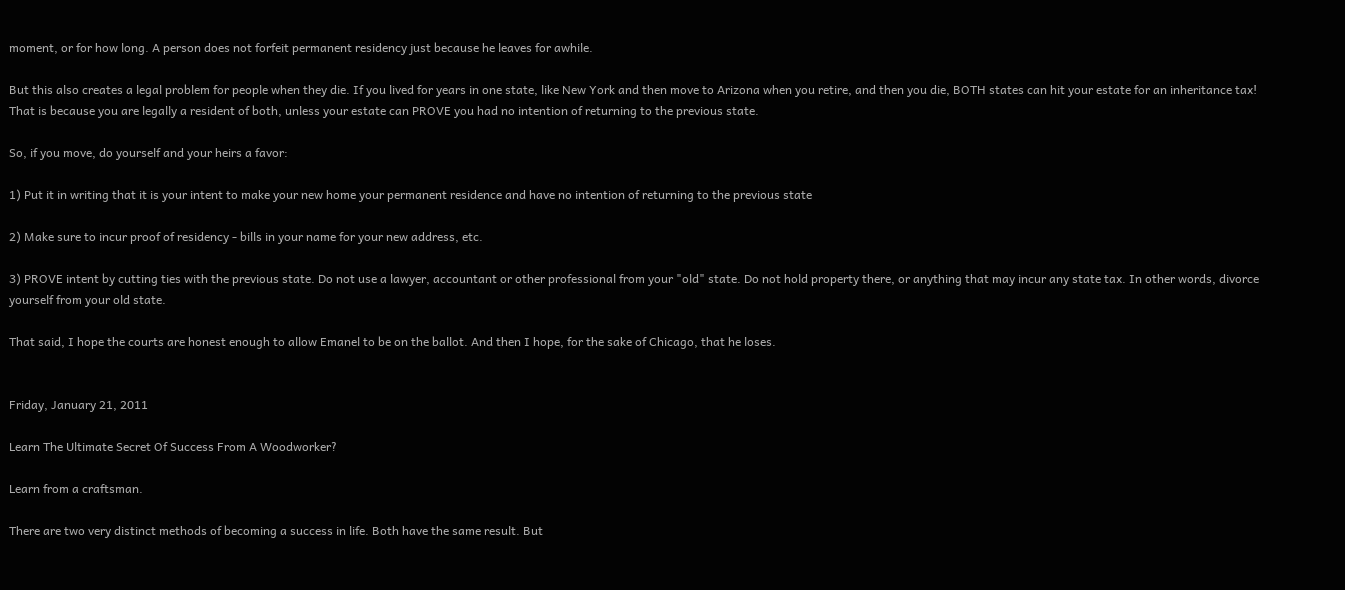moment, or for how long. A person does not forfeit permanent residency just because he leaves for awhile.

But this also creates a legal problem for people when they die. If you lived for years in one state, like New York and then move to Arizona when you retire, and then you die, BOTH states can hit your estate for an inheritance tax! That is because you are legally a resident of both, unless your estate can PROVE you had no intention of returning to the previous state.

So, if you move, do yourself and your heirs a favor:

1) Put it in writing that it is your intent to make your new home your permanent residence and have no intention of returning to the previous state

2) Make sure to incur proof of residency - bills in your name for your new address, etc.

3) PROVE intent by cutting ties with the previous state. Do not use a lawyer, accountant or other professional from your "old" state. Do not hold property there, or anything that may incur any state tax. In other words, divorce yourself from your old state.

That said, I hope the courts are honest enough to allow Emanel to be on the ballot. And then I hope, for the sake of Chicago, that he loses.


Friday, January 21, 2011

Learn The Ultimate Secret Of Success From A Woodworker?

Learn from a craftsman.

There are two very distinct methods of becoming a success in life. Both have the same result. But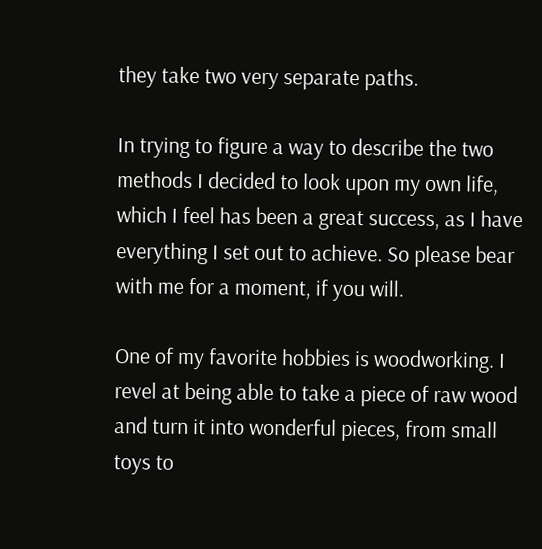they take two very separate paths.

In trying to figure a way to describe the two methods I decided to look upon my own life, which I feel has been a great success, as I have everything I set out to achieve. So please bear with me for a moment, if you will.

One of my favorite hobbies is woodworking. I revel at being able to take a piece of raw wood and turn it into wonderful pieces, from small toys to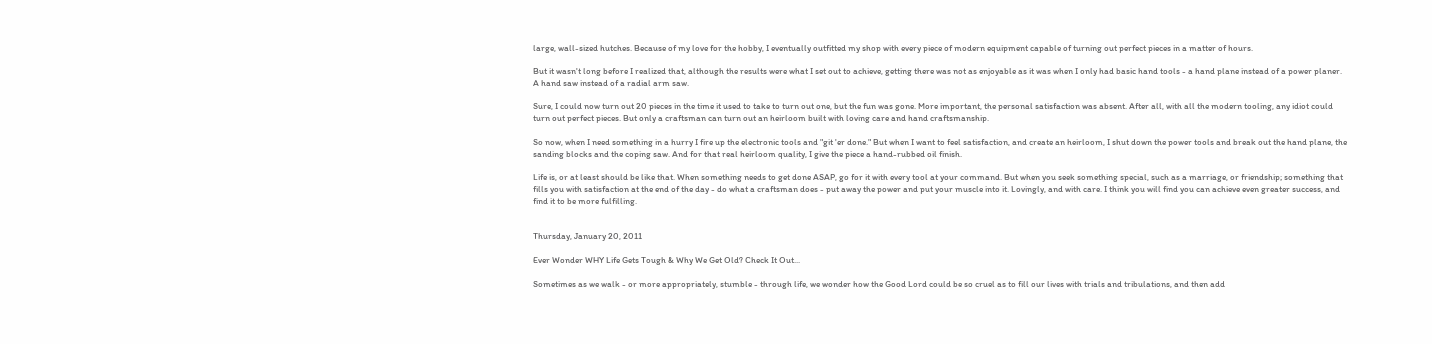large, wall-sized hutches. Because of my love for the hobby, I eventually outfitted my shop with every piece of modern equipment capable of turning out perfect pieces in a matter of hours.

But it wasn't long before I realized that, although the results were what I set out to achieve, getting there was not as enjoyable as it was when I only had basic hand tools - a hand plane instead of a power planer. A hand saw instead of a radial arm saw.

Sure, I could now turn out 20 pieces in the time it used to take to turn out one, but the fun was gone. More important, the personal satisfaction was absent. After all, with all the modern tooling, any idiot could turn out perfect pieces. But only a craftsman can turn out an heirloom built with loving care and hand craftsmanship.

So now, when I need something in a hurry I fire up the electronic tools and "git 'er done." But when I want to feel satisfaction, and create an heirloom, I shut down the power tools and break out the hand plane, the sanding blocks and the coping saw. And for that real heirloom quality, I give the piece a hand-rubbed oil finish.

Life is, or at least should be like that. When something needs to get done ASAP, go for it with every tool at your command. But when you seek something special, such as a marriage, or friendship; something that fills you with satisfaction at the end of the day - do what a craftsman does - put away the power and put your muscle into it. Lovingly, and with care. I think you will find you can achieve even greater success, and find it to be more fulfilling.


Thursday, January 20, 2011

Ever Wonder WHY Life Gets Tough & Why We Get Old? Check It Out...

Sometimes as we walk - or more appropriately, stumble - through life, we wonder how the Good Lord could be so cruel as to fill our lives with trials and tribulations, and then add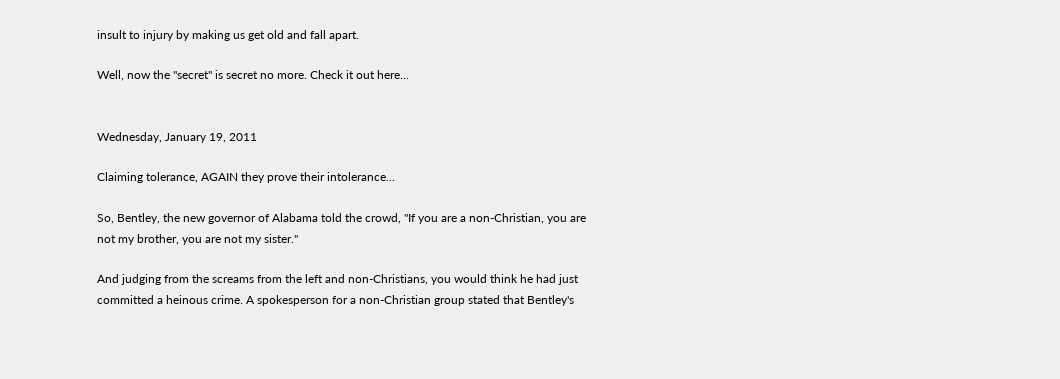insult to injury by making us get old and fall apart.

Well, now the "secret" is secret no more. Check it out here...


Wednesday, January 19, 2011

Claiming tolerance, AGAIN they prove their intolerance...

So, Bentley, the new governor of Alabama told the crowd, "If you are a non-Christian, you are not my brother, you are not my sister."

And judging from the screams from the left and non-Christians, you would think he had just committed a heinous crime. A spokesperson for a non-Christian group stated that Bentley's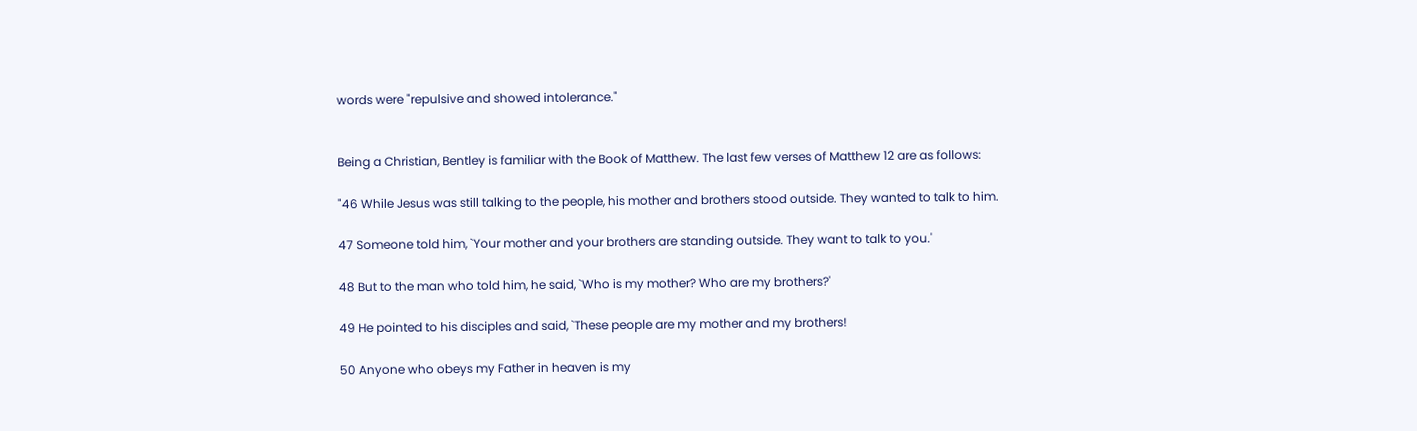words were "repulsive and showed intolerance."


Being a Christian, Bentley is familiar with the Book of Matthew. The last few verses of Matthew 12 are as follows:

"46 While Jesus was still talking to the people, his mother and brothers stood outside. They wanted to talk to him.

47 Someone told him, `Your mother and your brothers are standing outside. They want to talk to you.'

48 But to the man who told him, he said, `Who is my mother? Who are my brothers?'

49 He pointed to his disciples and said, `These people are my mother and my brothers!

50 Anyone who obeys my Father in heaven is my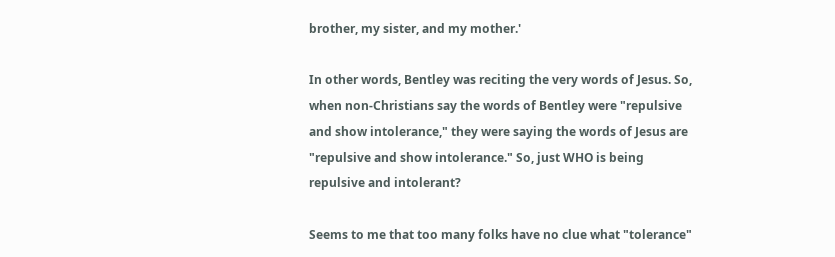brother, my sister, and my mother.'

In other words, Bentley was reciting the very words of Jesus. So, when non-Christians say the words of Bentley were "repulsive and show intolerance," they were saying the words of Jesus are "repulsive and show intolerance." So, just WHO is being repulsive and intolerant?

Seems to me that too many folks have no clue what "tolerance"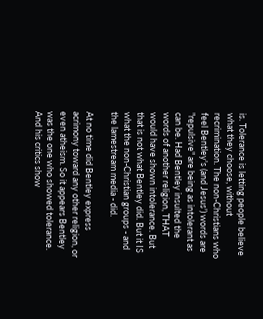is. Tolerance is letting people believe what they choose, without recrimination. The non-Christians who feel Bentley's (and Jesus') words are "repulsive" are being as intolerant as can be. Had Bentley insulted the words of another religion, THAT would have shown intolerance. But that is not what Bentley did. But it IS what the non-Christian groups - and the lamestream media - did.

At no time did Bentley express acrimony toward any other religion, or even atheism. So it appears Bentley was the one who showed tolerance. And his critics show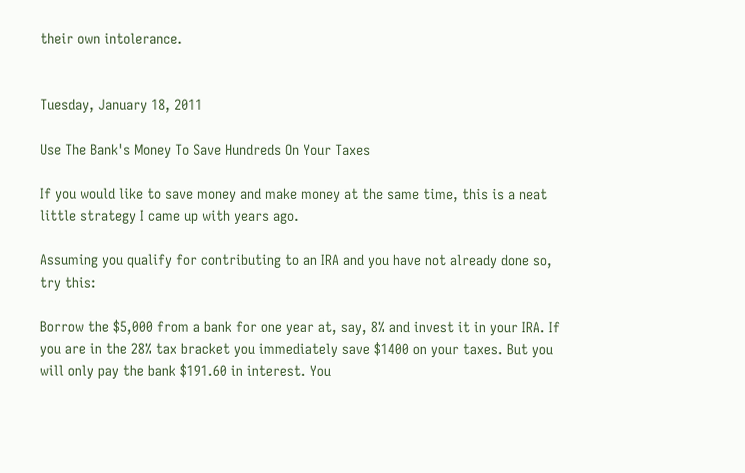their own intolerance.


Tuesday, January 18, 2011

Use The Bank's Money To Save Hundreds On Your Taxes

If you would like to save money and make money at the same time, this is a neat little strategy I came up with years ago.

Assuming you qualify for contributing to an IRA and you have not already done so, try this:

Borrow the $5,000 from a bank for one year at, say, 8% and invest it in your IRA. If you are in the 28% tax bracket you immediately save $1400 on your taxes. But you will only pay the bank $191.60 in interest. You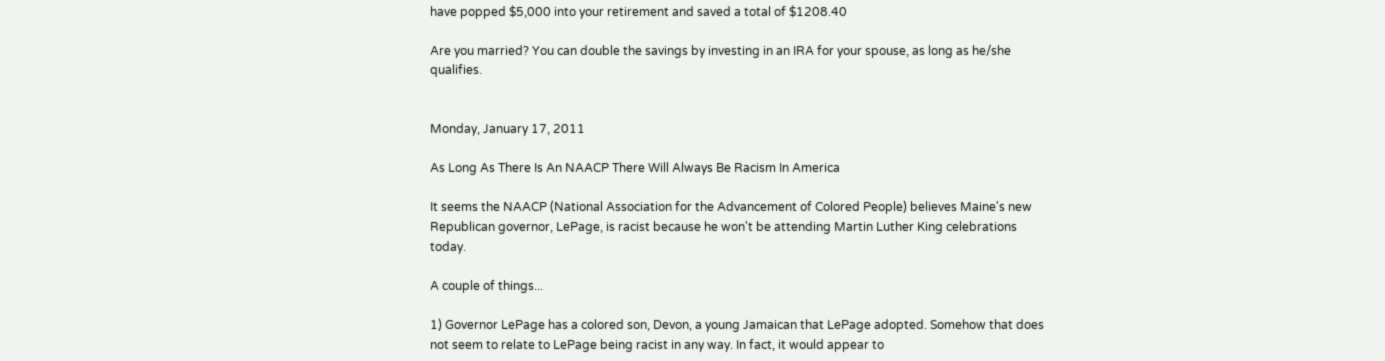have popped $5,000 into your retirement and saved a total of $1208.40

Are you married? You can double the savings by investing in an IRA for your spouse, as long as he/she qualifies.


Monday, January 17, 2011

As Long As There Is An NAACP There Will Always Be Racism In America

It seems the NAACP (National Association for the Advancement of Colored People) believes Maine's new Republican governor, LePage, is racist because he won't be attending Martin Luther King celebrations today.

A couple of things...

1) Governor LePage has a colored son, Devon, a young Jamaican that LePage adopted. Somehow that does not seem to relate to LePage being racist in any way. In fact, it would appear to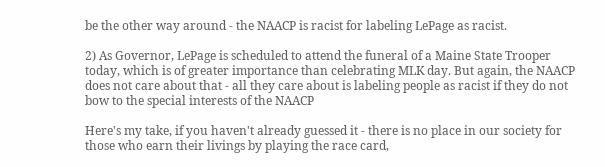be the other way around - the NAACP is racist for labeling LePage as racist.

2) As Governor, LePage is scheduled to attend the funeral of a Maine State Trooper today, which is of greater importance than celebrating MLK day. But again, the NAACP does not care about that - all they care about is labeling people as racist if they do not bow to the special interests of the NAACP

Here's my take, if you haven't already guessed it - there is no place in our society for those who earn their livings by playing the race card,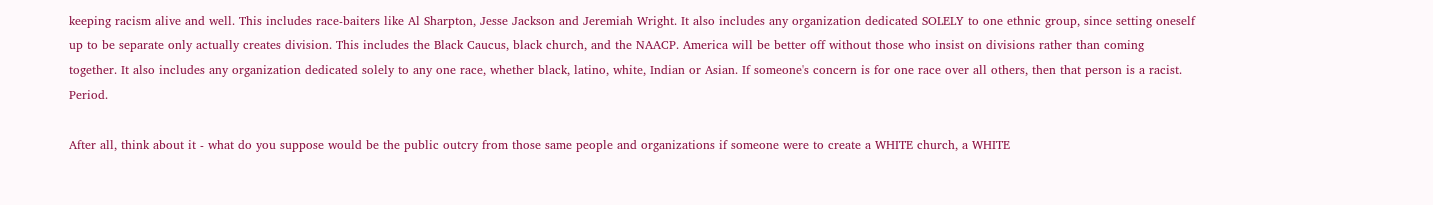keeping racism alive and well. This includes race-baiters like Al Sharpton, Jesse Jackson and Jeremiah Wright. It also includes any organization dedicated SOLELY to one ethnic group, since setting oneself up to be separate only actually creates division. This includes the Black Caucus, black church, and the NAACP. America will be better off without those who insist on divisions rather than coming together. It also includes any organization dedicated solely to any one race, whether black, latino, white, Indian or Asian. If someone's concern is for one race over all others, then that person is a racist. Period.

After all, think about it - what do you suppose would be the public outcry from those same people and organizations if someone were to create a WHITE church, a WHITE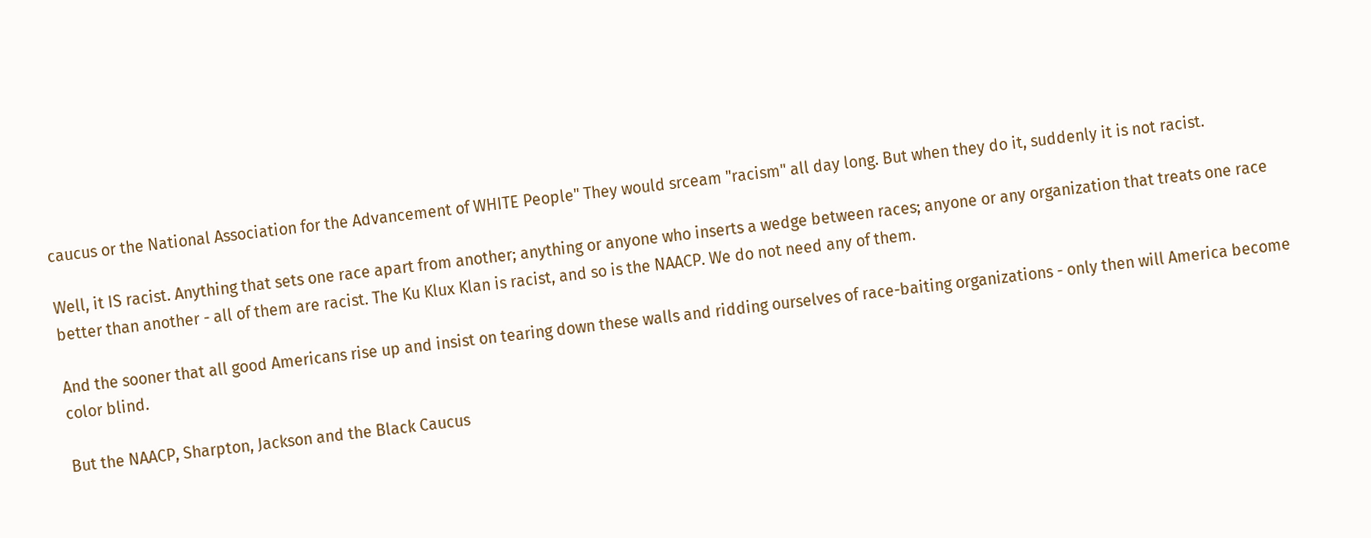caucus or the National Association for the Advancement of WHITE People" They would srceam "racism" all day long. But when they do it, suddenly it is not racist.

Well, it IS racist. Anything that sets one race apart from another; anything or anyone who inserts a wedge between races; anyone or any organization that treats one race better than another - all of them are racist. The Ku Klux Klan is racist, and so is the NAACP. We do not need any of them.

And the sooner that all good Americans rise up and insist on tearing down these walls and ridding ourselves of race-baiting organizations - only then will America become color blind.

But the NAACP, Sharpton, Jackson and the Black Caucus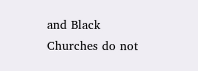and Black Churches do not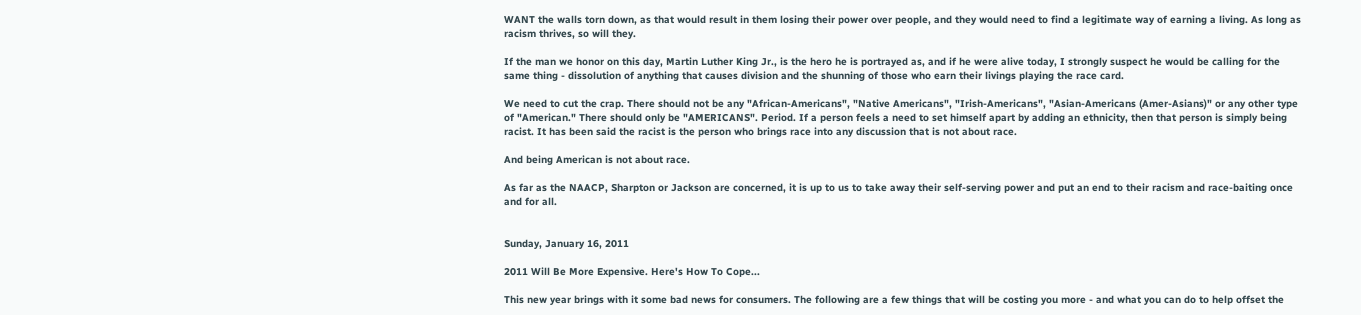WANT the walls torn down, as that would result in them losing their power over people, and they would need to find a legitimate way of earning a living. As long as racism thrives, so will they.

If the man we honor on this day, Martin Luther King Jr., is the hero he is portrayed as, and if he were alive today, I strongly suspect he would be calling for the same thing - dissolution of anything that causes division and the shunning of those who earn their livings playing the race card.

We need to cut the crap. There should not be any "African-Americans", "Native Americans", "Irish-Americans", "Asian-Americans (Amer-Asians)" or any other type of "American." There should only be "AMERICANS". Period. If a person feels a need to set himself apart by adding an ethnicity, then that person is simply being racist. It has been said the racist is the person who brings race into any discussion that is not about race.

And being American is not about race.

As far as the NAACP, Sharpton or Jackson are concerned, it is up to us to take away their self-serving power and put an end to their racism and race-baiting once and for all.


Sunday, January 16, 2011

2011 Will Be More Expensive. Here's How To Cope...

This new year brings with it some bad news for consumers. The following are a few things that will be costing you more - and what you can do to help offset the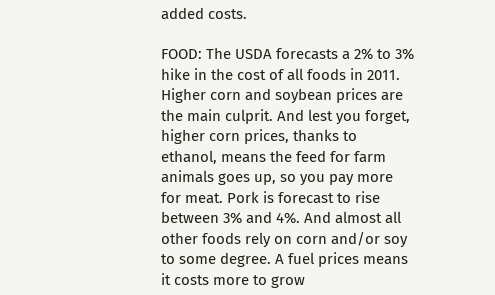added costs.

FOOD: The USDA forecasts a 2% to 3% hike in the cost of all foods in 2011. Higher corn and soybean prices are the main culprit. And lest you forget, higher corn prices, thanks to ethanol, means the feed for farm animals goes up, so you pay more for meat. Pork is forecast to rise between 3% and 4%. And almost all other foods rely on corn and/or soy to some degree. A fuel prices means it costs more to grow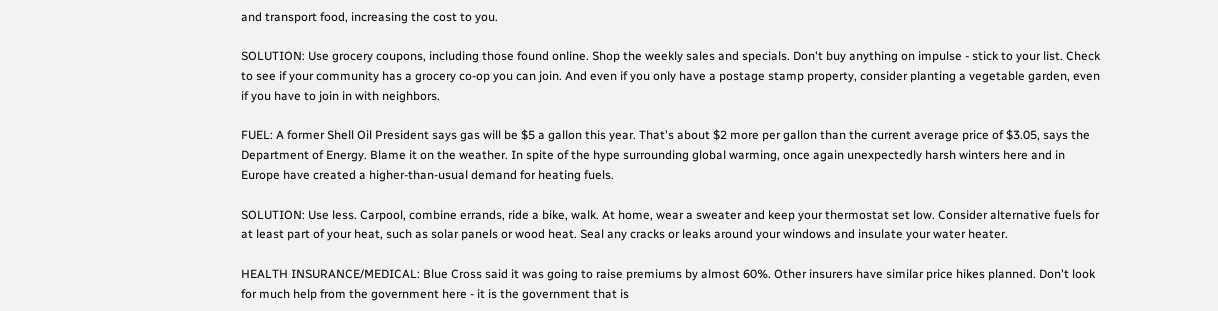and transport food, increasing the cost to you.

SOLUTION: Use grocery coupons, including those found online. Shop the weekly sales and specials. Don't buy anything on impulse - stick to your list. Check to see if your community has a grocery co-op you can join. And even if you only have a postage stamp property, consider planting a vegetable garden, even if you have to join in with neighbors.

FUEL: A former Shell Oil President says gas will be $5 a gallon this year. That's about $2 more per gallon than the current average price of $3.05, says the Department of Energy. Blame it on the weather. In spite of the hype surrounding global warming, once again unexpectedly harsh winters here and in Europe have created a higher-than-usual demand for heating fuels.

SOLUTION: Use less. Carpool, combine errands, ride a bike, walk. At home, wear a sweater and keep your thermostat set low. Consider alternative fuels for at least part of your heat, such as solar panels or wood heat. Seal any cracks or leaks around your windows and insulate your water heater.

HEALTH INSURANCE/MEDICAL: Blue Cross said it was going to raise premiums by almost 60%. Other insurers have similar price hikes planned. Don't look for much help from the government here - it is the government that is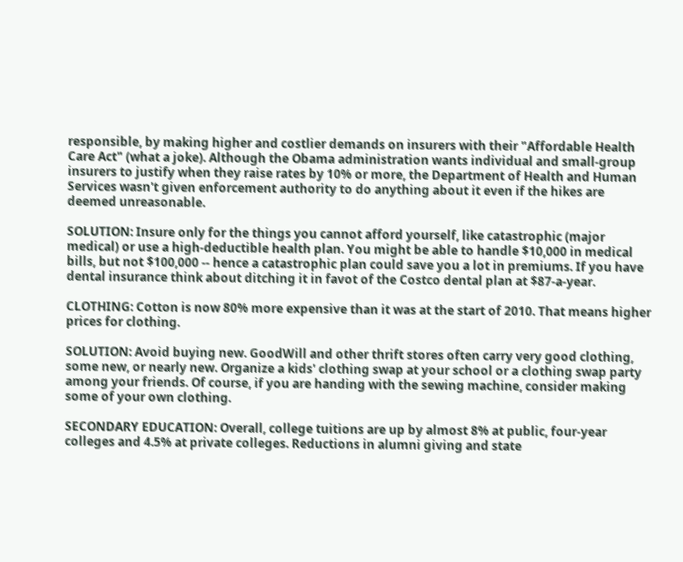responsible, by making higher and costlier demands on insurers with their "Affordable Health Care Act" (what a joke). Although the Obama administration wants individual and small-group insurers to justify when they raise rates by 10% or more, the Department of Health and Human Services wasn't given enforcement authority to do anything about it even if the hikes are deemed unreasonable.

SOLUTION: Insure only for the things you cannot afford yourself, like catastrophic (major medical) or use a high-deductible health plan. You might be able to handle $10,000 in medical bills, but not $100,000 -- hence a catastrophic plan could save you a lot in premiums. If you have dental insurance think about ditching it in favot of the Costco dental plan at $87-a-year.

CLOTHING: Cotton is now 80% more expensive than it was at the start of 2010. That means higher prices for clothing.

SOLUTION: Avoid buying new. GoodWill and other thrift stores often carry very good clothing, some new, or nearly new. Organize a kids' clothing swap at your school or a clothing swap party among your friends. Of course, if you are handing with the sewing machine, consider making some of your own clothing.

SECONDARY EDUCATION: Overall, college tuitions are up by almost 8% at public, four-year colleges and 4.5% at private colleges. Reductions in alumni giving and state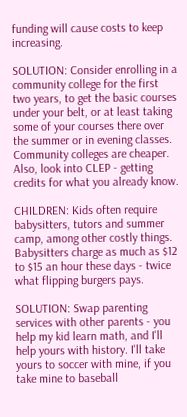funding will cause costs to keep increasing.

SOLUTION: Consider enrolling in a community college for the first two years, to get the basic courses under your belt, or at least taking some of your courses there over the summer or in evening classes. Community colleges are cheaper. Also, look into CLEP - getting credits for what you already know.

CHILDREN: Kids often require babysitters, tutors and summer camp, among other costly things. Babysitters charge as much as $12 to $15 an hour these days - twice what flipping burgers pays.

SOLUTION: Swap parenting services with other parents - you help my kid learn math, and I'll help yours with history. I'll take yours to soccer with mine, if you take mine to baseball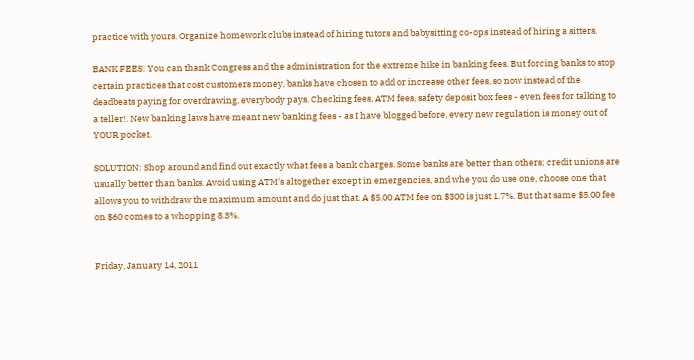practice with yours. Organize homework clubs instead of hiring tutors and babysitting co-ops instead of hiring a sitters.

BANK FEES: You can thank Congress and the administration for the extreme hike in banking fees. But forcing banks to stop certain practices that cost customers money, banks have chosen to add or increase other fees, so now instead of the deadbeats paying for overdrawing, everybody pays. Checking fees, ATM fees, safety deposit box fees - even fees for talking to a teller!. New banking laws have meant new banking fees - as I have blogged before, every new regulation is money out of YOUR pocket.

SOLUTION: Shop around and find out exactly what fees a bank charges. Some banks are better than others; credit unions are usually better than banks. Avoid using ATM's altogether except in emergencies, and whe you do use one, choose one that allows you to withdraw the maximum amount and do just that. A $5.00 ATM fee on $300 is just 1.7%. But that same $5.00 fee on $60 comes to a whopping 8.3%.


Friday, January 14, 2011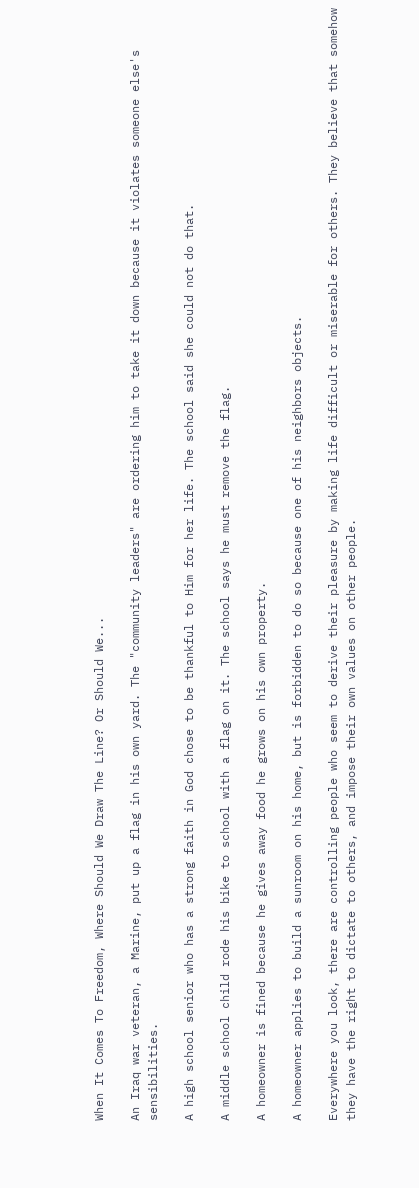When It Comes To Freedom, Where Should We Draw The Line? Or Should We...

An Iraq war veteran, a Marine, put up a flag in his own yard. The "community leaders" are ordering him to take it down because it violates someone else's sensibilities.

A high school senior who has a strong faith in God chose to be thankful to Him for her life. The school said she could not do that.

A middle school child rode his bike to school with a flag on it. The school says he must remove the flag.

A homeowner is fined because he gives away food he grows on his own property.

A homeowner applies to build a sunroom on his home, but is forbidden to do so because one of his neighbors objects.

Everywhere you look, there are controlling people who seem to derive their pleasure by making life difficult or miserable for others. They believe that somehow they have the right to dictate to others, and impose their own values on other people.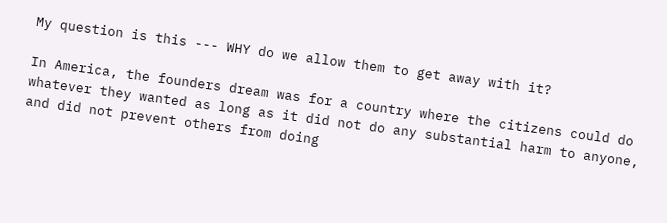My question is this --- WHY do we allow them to get away with it?

In America, the founders dream was for a country where the citizens could do whatever they wanted as long as it did not do any substantial harm to anyone, and did not prevent others from doing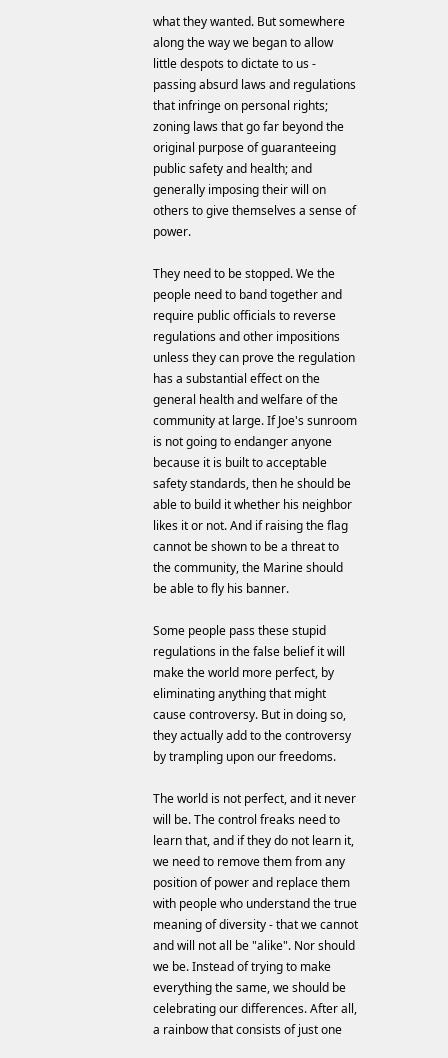what they wanted. But somewhere along the way we began to allow little despots to dictate to us - passing absurd laws and regulations that infringe on personal rights; zoning laws that go far beyond the original purpose of guaranteeing public safety and health; and generally imposing their will on others to give themselves a sense of power.

They need to be stopped. We the people need to band together and require public officials to reverse regulations and other impositions unless they can prove the regulation has a substantial effect on the general health and welfare of the community at large. If Joe's sunroom is not going to endanger anyone because it is built to acceptable safety standards, then he should be able to build it whether his neighbor likes it or not. And if raising the flag cannot be shown to be a threat to the community, the Marine should be able to fly his banner.

Some people pass these stupid regulations in the false belief it will make the world more perfect, by eliminating anything that might cause controversy. But in doing so, they actually add to the controversy by trampling upon our freedoms.

The world is not perfect, and it never will be. The control freaks need to learn that, and if they do not learn it, we need to remove them from any position of power and replace them with people who understand the true meaning of diversity - that we cannot and will not all be "alike". Nor should we be. Instead of trying to make everything the same, we should be celebrating our differences. After all, a rainbow that consists of just one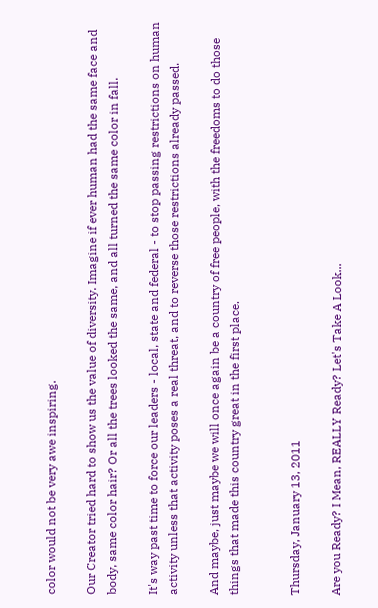color would not be very awe inspiring.

Our Creator tried hard to show us the value of diversity. Imagine if ever human had the same face and body, same color hair? Or all the trees looked the same, and all turned the same color in fall.

It's way past time to force our leaders - local, state and federal - to stop passing restrictions on human activity unless that activity poses a real threat, and to reverse those restrictions already passed.

And maybe, just maybe we will once again be a country of free people, with the freedoms to do those things that made this country great in the first place.


Thursday, January 13, 2011

Are you Ready? I Mean, REALLY Ready? Let's Take A Look...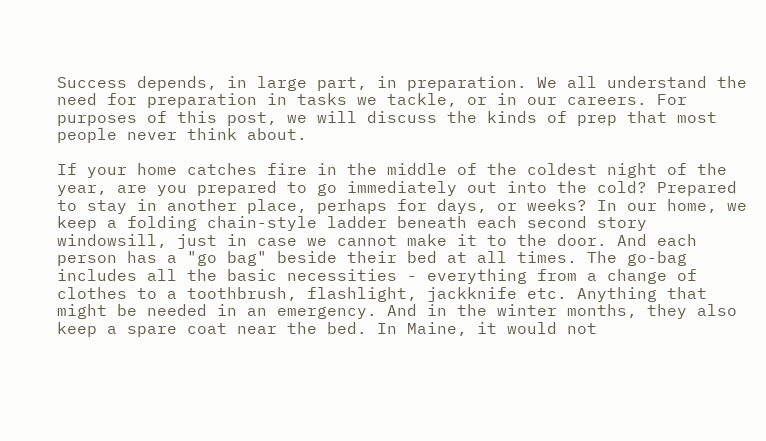Success depends, in large part, in preparation. We all understand the need for preparation in tasks we tackle, or in our careers. For purposes of this post, we will discuss the kinds of prep that most people never think about.

If your home catches fire in the middle of the coldest night of the year, are you prepared to go immediately out into the cold? Prepared to stay in another place, perhaps for days, or weeks? In our home, we keep a folding chain-style ladder beneath each second story windowsill, just in case we cannot make it to the door. And each person has a "go bag" beside their bed at all times. The go-bag includes all the basic necessities - everything from a change of clothes to a toothbrush, flashlight, jackknife etc. Anything that might be needed in an emergency. And in the winter months, they also keep a spare coat near the bed. In Maine, it would not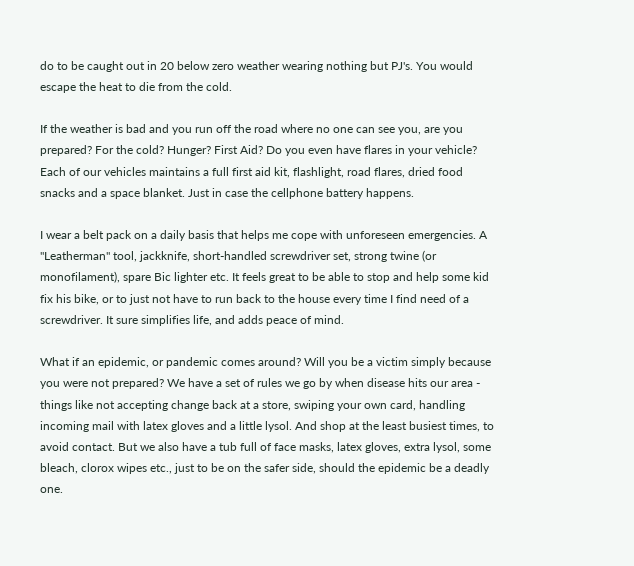do to be caught out in 20 below zero weather wearing nothing but PJ's. You would escape the heat to die from the cold.

If the weather is bad and you run off the road where no one can see you, are you prepared? For the cold? Hunger? First Aid? Do you even have flares in your vehicle? Each of our vehicles maintains a full first aid kit, flashlight, road flares, dried food snacks and a space blanket. Just in case the cellphone battery happens.

I wear a belt pack on a daily basis that helps me cope with unforeseen emergencies. A "Leatherman" tool, jackknife, short-handled screwdriver set, strong twine (or monofilament), spare Bic lighter etc. It feels great to be able to stop and help some kid fix his bike, or to just not have to run back to the house every time I find need of a screwdriver. It sure simplifies life, and adds peace of mind.

What if an epidemic, or pandemic comes around? Will you be a victim simply because you were not prepared? We have a set of rules we go by when disease hits our area - things like not accepting change back at a store, swiping your own card, handling incoming mail with latex gloves and a little lysol. And shop at the least busiest times, to avoid contact. But we also have a tub full of face masks, latex gloves, extra lysol, some bleach, clorox wipes etc., just to be on the safer side, should the epidemic be a deadly one.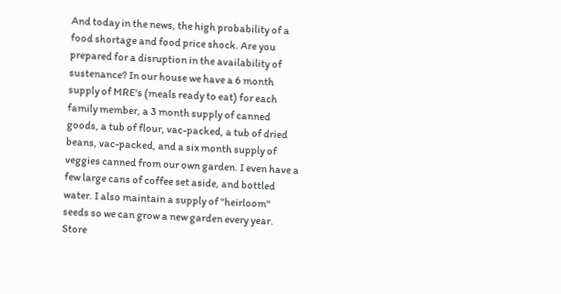And today in the news, the high probability of a food shortage and food price shock. Are you prepared for a disruption in the availability of sustenance? In our house we have a 6 month supply of MRE's (meals ready to eat) for each family member, a 3 month supply of canned goods, a tub of flour, vac-packed, a tub of dried beans, vac-packed, and a six month supply of veggies canned from our own garden. I even have a few large cans of coffee set aside, and bottled water. I also maintain a supply of "heirloom" seeds so we can grow a new garden every year. Store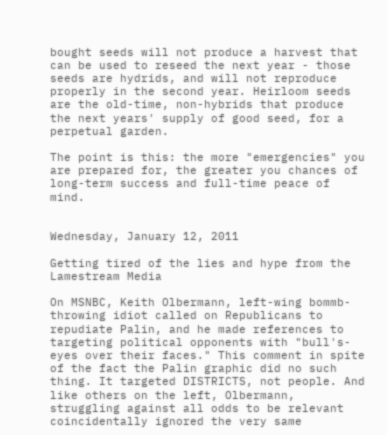bought seeds will not produce a harvest that can be used to reseed the next year - those seeds are hydrids, and will not reproduce properly in the second year. Heirloom seeds are the old-time, non-hybrids that produce the next years' supply of good seed, for a perpetual garden.

The point is this: the more "emergencies" you are prepared for, the greater you chances of long-term success and full-time peace of mind.


Wednesday, January 12, 2011

Getting tired of the lies and hype from the Lamestream Media

On MSNBC, Keith Olbermann, left-wing bommb-throwing idiot called on Republicans to repudiate Palin, and he made references to targeting political opponents with "bull's-eyes over their faces." This comment in spite of the fact the Palin graphic did no such thing. It targeted DISTRICTS, not people. And like others on the left, Olbermann, struggling against all odds to be relevant coincidentally ignored the very same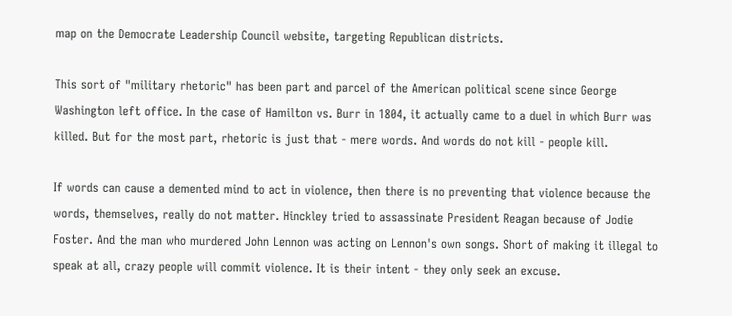map on the Democrate Leadership Council website, targeting Republican districts.

This sort of "military rhetoric" has been part and parcel of the American political scene since George Washington left office. In the case of Hamilton vs. Burr in 1804, it actually came to a duel in which Burr was killed. But for the most part, rhetoric is just that - mere words. And words do not kill - people kill.

If words can cause a demented mind to act in violence, then there is no preventing that violence because the words, themselves, really do not matter. Hinckley tried to assassinate President Reagan because of Jodie Foster. And the man who murdered John Lennon was acting on Lennon's own songs. Short of making it illegal to speak at all, crazy people will commit violence. It is their intent - they only seek an excuse.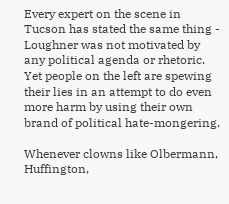Every expert on the scene in Tucson has stated the same thing - Loughner was not motivated by any political agenda or rhetoric. Yet people on the left are spewing their lies in an attempt to do even more harm by using their own brand of political hate-mongering.

Whenever clowns like Olbermann, Huffington,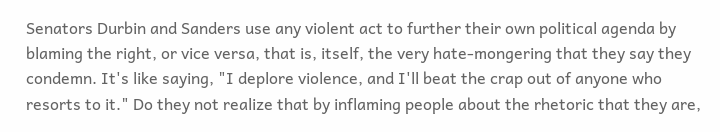Senators Durbin and Sanders use any violent act to further their own political agenda by blaming the right, or vice versa, that is, itself, the very hate-mongering that they say they condemn. It's like saying, "I deplore violence, and I'll beat the crap out of anyone who resorts to it." Do they not realize that by inflaming people about the rhetoric that they are,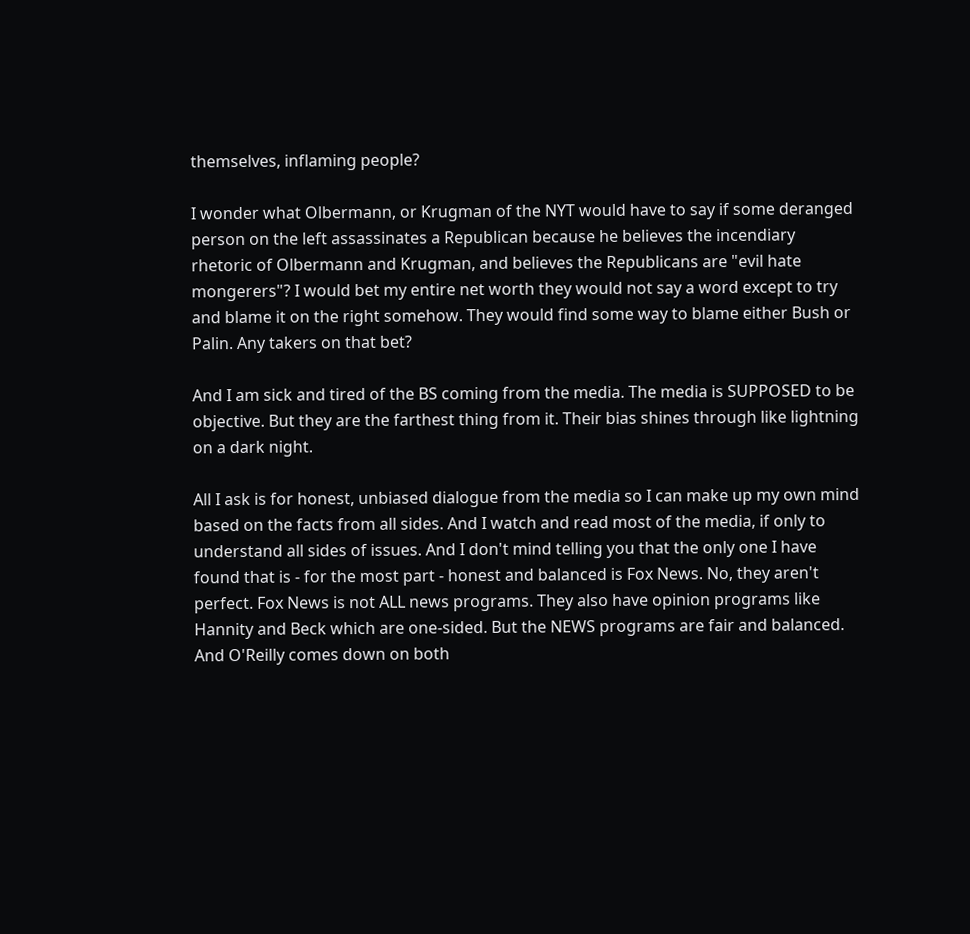themselves, inflaming people?

I wonder what Olbermann, or Krugman of the NYT would have to say if some deranged person on the left assassinates a Republican because he believes the incendiary rhetoric of Olbermann and Krugman, and believes the Republicans are "evil hate mongerers"? I would bet my entire net worth they would not say a word except to try and blame it on the right somehow. They would find some way to blame either Bush or Palin. Any takers on that bet?

And I am sick and tired of the BS coming from the media. The media is SUPPOSED to be objective. But they are the farthest thing from it. Their bias shines through like lightning on a dark night.

All I ask is for honest, unbiased dialogue from the media so I can make up my own mind based on the facts from all sides. And I watch and read most of the media, if only to understand all sides of issues. And I don't mind telling you that the only one I have found that is - for the most part - honest and balanced is Fox News. No, they aren't perfect. Fox News is not ALL news programs. They also have opinion programs like Hannity and Beck which are one-sided. But the NEWS programs are fair and balanced. And O'Reilly comes down on both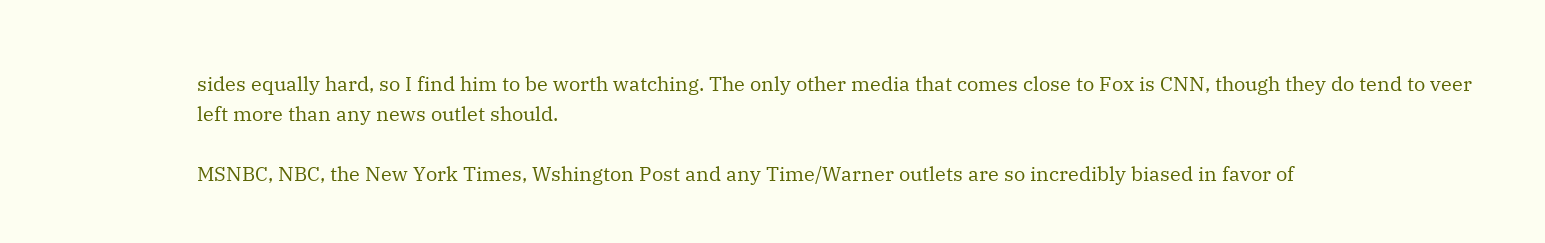sides equally hard, so I find him to be worth watching. The only other media that comes close to Fox is CNN, though they do tend to veer left more than any news outlet should.

MSNBC, NBC, the New York Times, Wshington Post and any Time/Warner outlets are so incredibly biased in favor of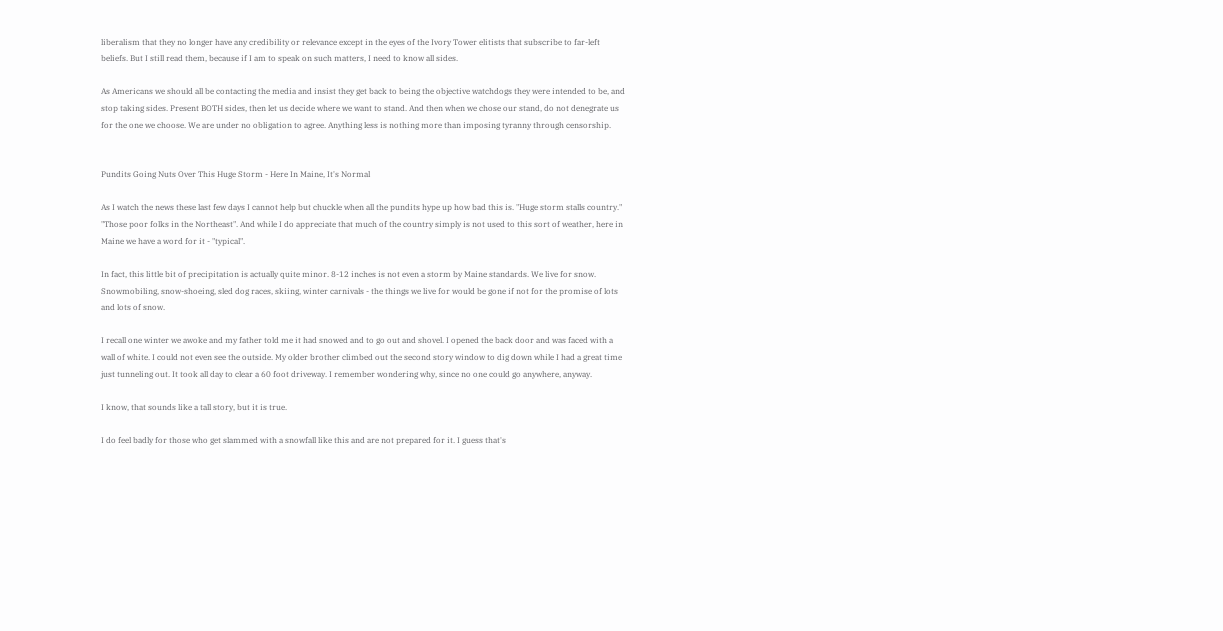liberalism that they no longer have any credibility or relevance except in the eyes of the Ivory Tower elitists that subscribe to far-left beliefs. But I still read them, because if I am to speak on such matters, I need to know all sides.

As Americans we should all be contacting the media and insist they get back to being the objective watchdogs they were intended to be, and stop taking sides. Present BOTH sides, then let us decide where we want to stand. And then when we chose our stand, do not denegrate us for the one we choose. We are under no obligation to agree. Anything less is nothing more than imposing tyranny through censorship.


Pundits Going Nuts Over This Huge Storm - Here In Maine, It's Normal

As I watch the news these last few days I cannot help but chuckle when all the pundits hype up how bad this is. "Huge storm stalls country." "Those poor folks in the Northeast". And while I do appreciate that much of the country simply is not used to this sort of weather, here in Maine we have a word for it - "typical".

In fact, this little bit of precipitation is actually quite minor. 8-12 inches is not even a storm by Maine standards. We live for snow. Snowmobiling, snow-shoeing, sled dog races, skiing, winter carnivals - the things we live for would be gone if not for the promise of lots and lots of snow.

I recall one winter we awoke and my father told me it had snowed and to go out and shovel. I opened the back door and was faced with a wall of white. I could not even see the outside. My older brother climbed out the second story window to dig down while I had a great time just tunneling out. It took all day to clear a 60 foot driveway. I remember wondering why, since no one could go anywhere, anyway.

I know, that sounds like a tall story, but it is true.

I do feel badly for those who get slammed with a snowfall like this and are not prepared for it. I guess that's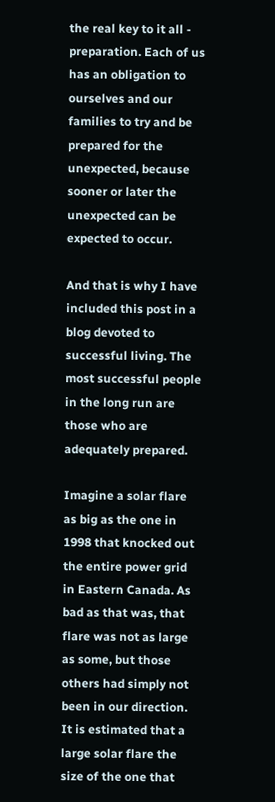the real key to it all - preparation. Each of us has an obligation to ourselves and our families to try and be prepared for the unexpected, because sooner or later the unexpected can be expected to occur.

And that is why I have included this post in a blog devoted to successful living. The most successful people in the long run are those who are adequately prepared.

Imagine a solar flare as big as the one in 1998 that knocked out the entire power grid in Eastern Canada. As bad as that was, that flare was not as large as some, but those others had simply not been in our direction. It is estimated that a large solar flare the size of the one that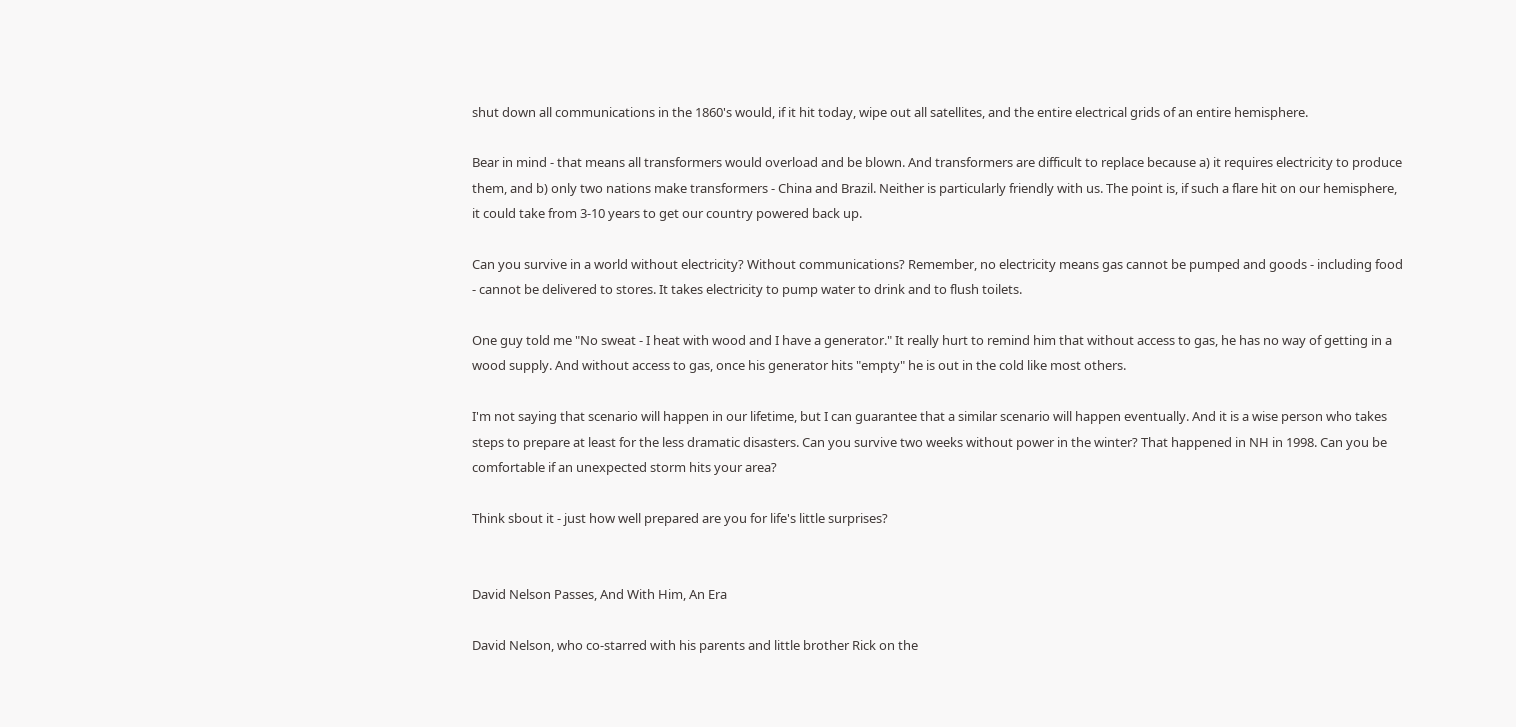shut down all communications in the 1860's would, if it hit today, wipe out all satellites, and the entire electrical grids of an entire hemisphere.

Bear in mind - that means all transformers would overload and be blown. And transformers are difficult to replace because a) it requires electricity to produce them, and b) only two nations make transformers - China and Brazil. Neither is particularly friendly with us. The point is, if such a flare hit on our hemisphere, it could take from 3-10 years to get our country powered back up.

Can you survive in a world without electricity? Without communications? Remember, no electricity means gas cannot be pumped and goods - including food - cannot be delivered to stores. It takes electricity to pump water to drink and to flush toilets.

One guy told me "No sweat - I heat with wood and I have a generator." It really hurt to remind him that without access to gas, he has no way of getting in a wood supply. And without access to gas, once his generator hits "empty" he is out in the cold like most others.

I'm not saying that scenario will happen in our lifetime, but I can guarantee that a similar scenario will happen eventually. And it is a wise person who takes steps to prepare at least for the less dramatic disasters. Can you survive two weeks without power in the winter? That happened in NH in 1998. Can you be comfortable if an unexpected storm hits your area?

Think sbout it - just how well prepared are you for life's little surprises?


David Nelson Passes, And With Him, An Era

David Nelson, who co-starred with his parents and little brother Rick on the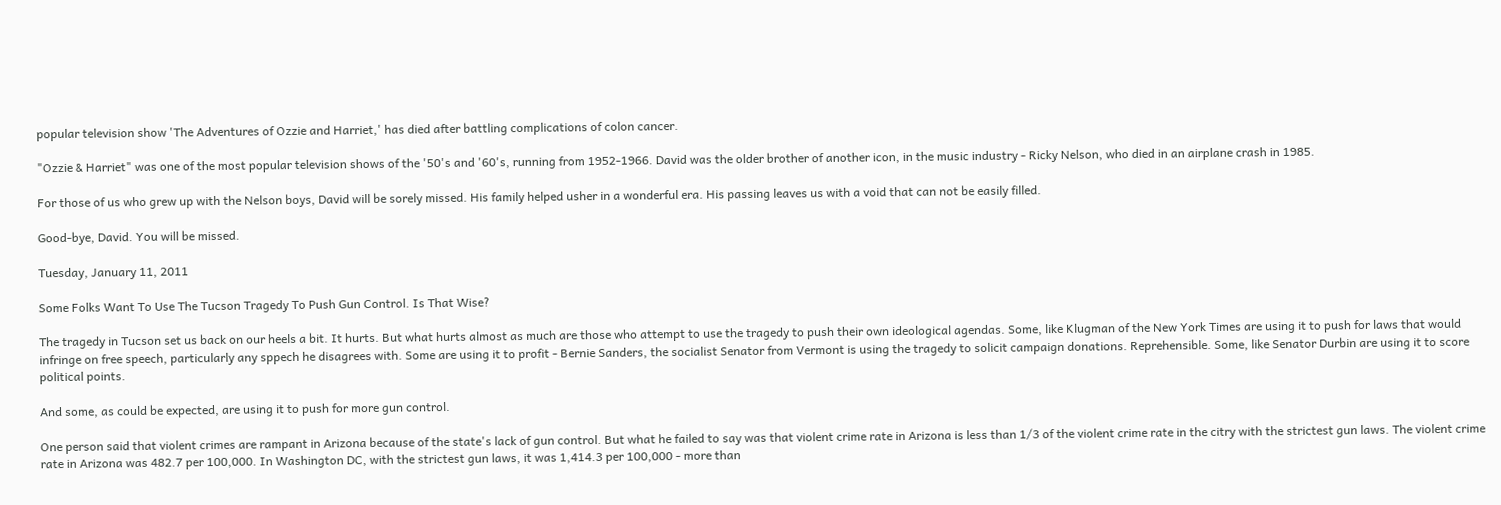popular television show 'The Adventures of Ozzie and Harriet,' has died after battling complications of colon cancer.

"Ozzie & Harriet" was one of the most popular television shows of the '50's and '60's, running from 1952-1966. David was the older brother of another icon, in the music industry - Ricky Nelson, who died in an airplane crash in 1985.

For those of us who grew up with the Nelson boys, David will be sorely missed. His family helped usher in a wonderful era. His passing leaves us with a void that can not be easily filled.

Good-bye, David. You will be missed.

Tuesday, January 11, 2011

Some Folks Want To Use The Tucson Tragedy To Push Gun Control. Is That Wise?

The tragedy in Tucson set us back on our heels a bit. It hurts. But what hurts almost as much are those who attempt to use the tragedy to push their own ideological agendas. Some, like Klugman of the New York Times are using it to push for laws that would infringe on free speech, particularly any sppech he disagrees with. Some are using it to profit - Bernie Sanders, the socialist Senator from Vermont is using the tragedy to solicit campaign donations. Reprehensible. Some, like Senator Durbin are using it to score political points.

And some, as could be expected, are using it to push for more gun control.

One person said that violent crimes are rampant in Arizona because of the state's lack of gun control. But what he failed to say was that violent crime rate in Arizona is less than 1/3 of the violent crime rate in the citry with the strictest gun laws. The violent crime rate in Arizona was 482.7 per 100,000. In Washington DC, with the strictest gun laws, it was 1,414.3 per 100,000 - more than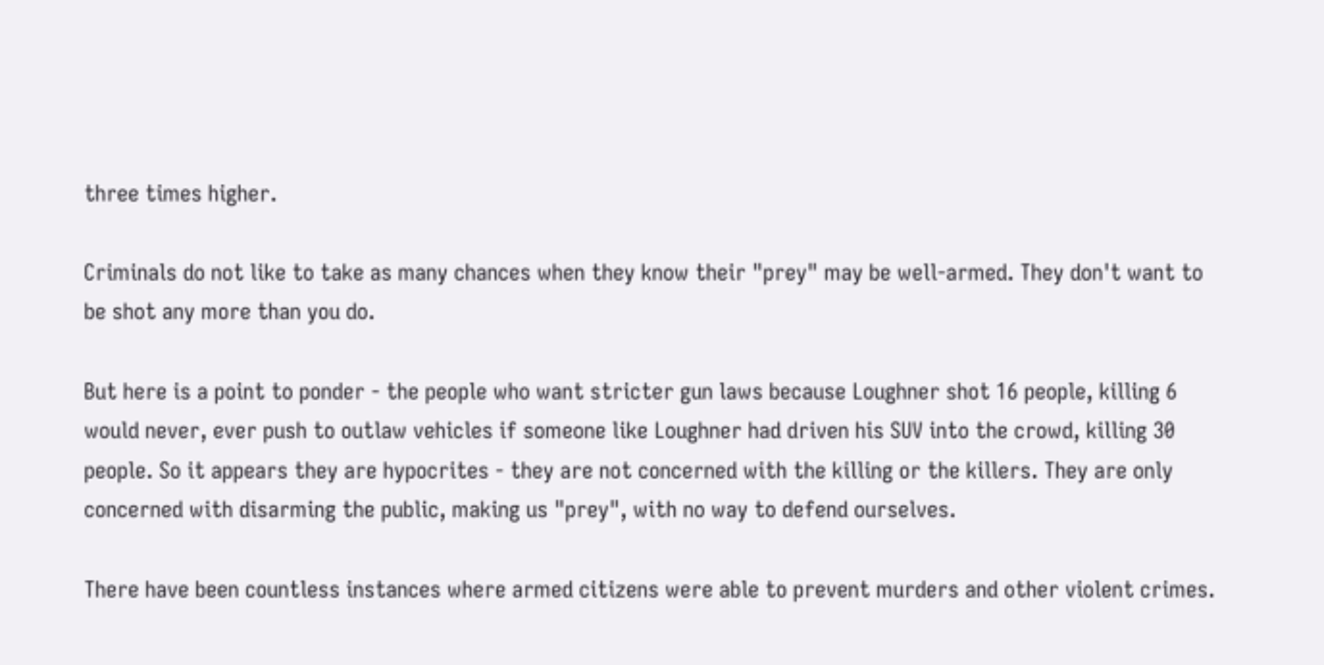three times higher.

Criminals do not like to take as many chances when they know their "prey" may be well-armed. They don't want to be shot any more than you do.

But here is a point to ponder - the people who want stricter gun laws because Loughner shot 16 people, killing 6 would never, ever push to outlaw vehicles if someone like Loughner had driven his SUV into the crowd, killing 30 people. So it appears they are hypocrites - they are not concerned with the killing or the killers. They are only concerned with disarming the public, making us "prey", with no way to defend ourselves.

There have been countless instances where armed citizens were able to prevent murders and other violent crimes.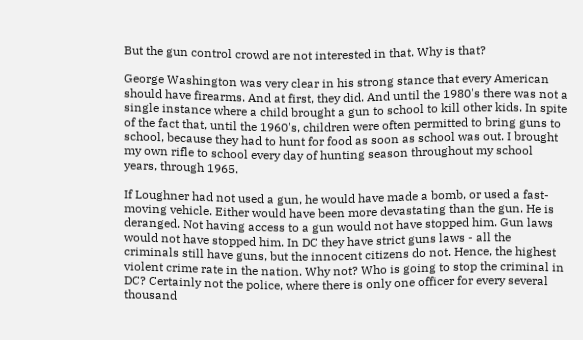But the gun control crowd are not interested in that. Why is that?

George Washington was very clear in his strong stance that every American should have firearms. And at first, they did. And until the 1980's there was not a single instance where a child brought a gun to school to kill other kids. In spite of the fact that, until the 1960's, children were often permitted to bring guns to school, because they had to hunt for food as soon as school was out. I brought my own rifle to school every day of hunting season throughout my school years, through 1965.

If Loughner had not used a gun, he would have made a bomb, or used a fast-moving vehicle. Either would have been more devastating than the gun. He is deranged. Not having access to a gun would not have stopped him. Gun laws would not have stopped him. In DC they have strict guns laws - all the criminals still have guns, but the innocent citizens do not. Hence, the highest violent crime rate in the nation. Why not? Who is going to stop the criminal in DC? Certainly not the police, where there is only one officer for every several thousand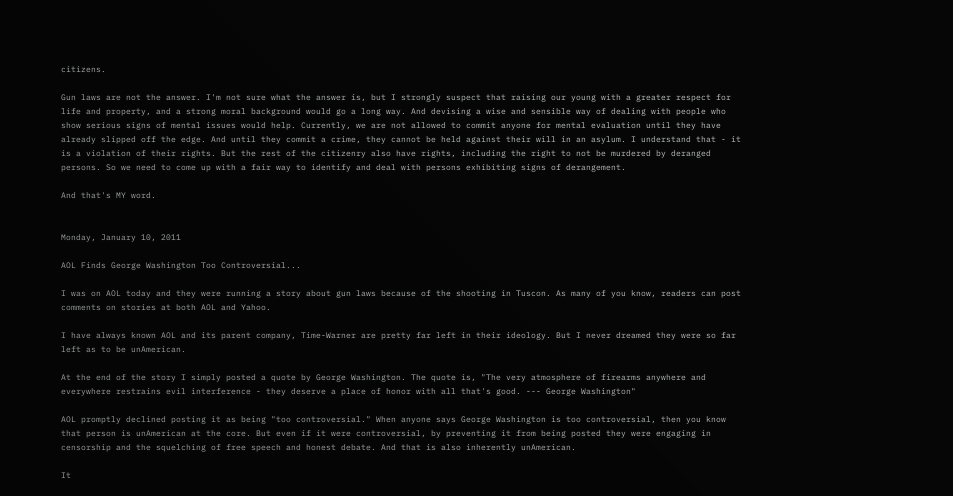citizens.

Gun laws are not the answer. I'm not sure what the answer is, but I strongly suspect that raising our young with a greater respect for life and property, and a strong moral background would go a long way. And devising a wise and sensible way of dealing with people who show serious signs of mental issues would help. Currently, we are not allowed to commit anyone for mental evaluation until they have already slipped off the edge. And until they commit a crime, they cannot be held against their will in an asylum. I understand that - it is a violation of their rights. But the rest of the citizenry also have rights, including the right to not be murdered by deranged persons. So we need to come up with a fair way to identify and deal with persons exhibiting signs of derangement.

And that's MY word.


Monday, January 10, 2011

AOL Finds George Washington Too Controversial...

I was on AOL today and they were running a story about gun laws because of the shooting in Tuscon. As many of you know, readers can post comments on stories at both AOL and Yahoo.

I have always known AOL and its parent company, Time-Warner are pretty far left in their ideology. But I never dreamed they were so far left as to be unAmerican.

At the end of the story I simply posted a quote by George Washington. The quote is, "The very atmosphere of firearms anywhere and everywhere restrains evil interference - they deserve a place of honor with all that's good. --- George Washington"

AOL promptly declined posting it as being "too controversial." When anyone says George Washington is too controversial, then you know that person is unAmerican at the core. But even if it were controversial, by preventing it from being posted they were engaging in censorship and the squelching of free speech and honest debate. And that is also inherently unAmerican.

It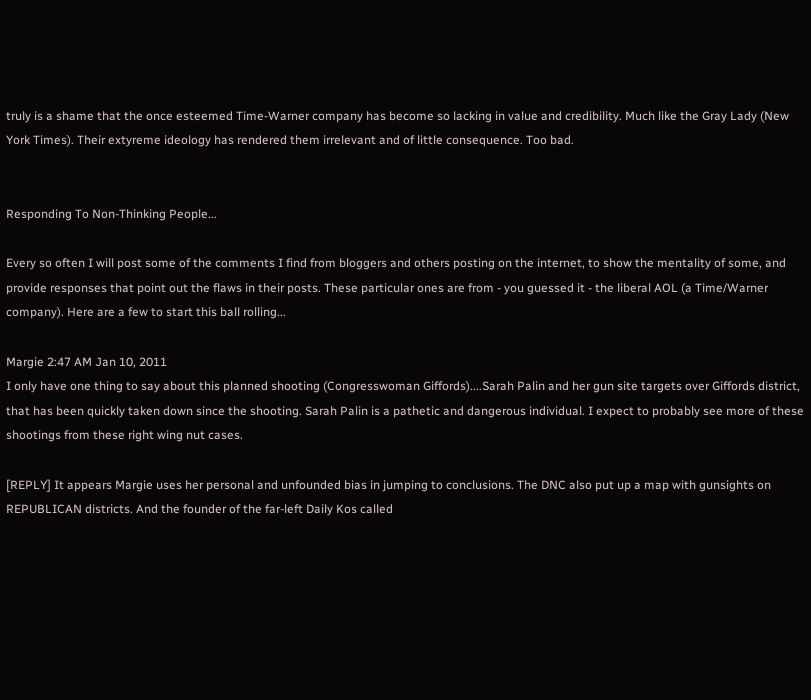truly is a shame that the once esteemed Time-Warner company has become so lacking in value and credibility. Much like the Gray Lady (New York Times). Their extyreme ideology has rendered them irrelevant and of little consequence. Too bad.


Responding To Non-Thinking People...

Every so often I will post some of the comments I find from bloggers and others posting on the internet, to show the mentality of some, and provide responses that point out the flaws in their posts. These particular ones are from - you guessed it - the liberal AOL (a Time/Warner company). Here are a few to start this ball rolling...

Margie 2:47 AM Jan 10, 2011
I only have one thing to say about this planned shooting (Congresswoman Giffords)....Sarah Palin and her gun site targets over Giffords district, that has been quickly taken down since the shooting. Sarah Palin is a pathetic and dangerous individual. I expect to probably see more of these shootings from these right wing nut cases.

[REPLY] It appears Margie uses her personal and unfounded bias in jumping to conclusions. The DNC also put up a map with gunsights on REPUBLICAN districts. And the founder of the far-left Daily Kos called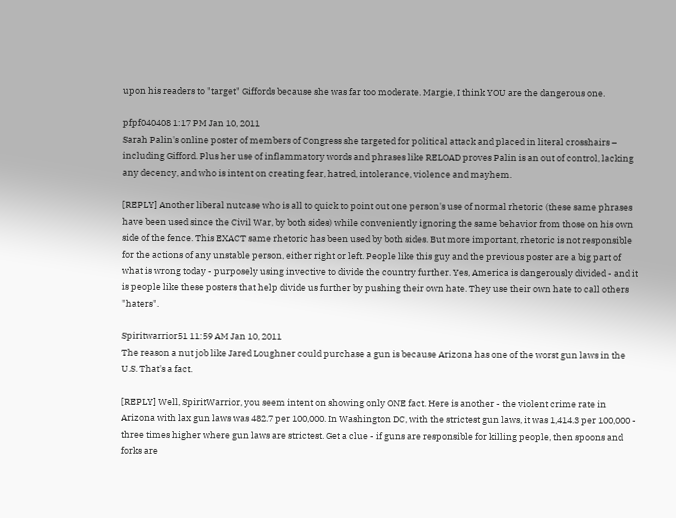upon his readers to "target" Giffords because she was far too moderate. Margie, I think YOU are the dangerous one.

pfpf040408 1:17 PM Jan 10, 2011
Sarah Palin's online poster of members of Congress she targeted for political attack and placed in literal crosshairs – including Gifford. Plus her use of inflammatory words and phrases like RELOAD proves Palin is an out of control, lacking any decency, and who is intent on creating fear, hatred, intolerance, violence and mayhem.

[REPLY] Another liberal nutcase who is all to quick to point out one person's use of normal rhetoric (these same phrases have been used since the Civil War, by both sides) while conveniently ignoring the same behavior from those on his own side of the fence. This EXACT same rhetoric has been used by both sides. But more important, rhetoric is not responsible for the actions of any unstable person, either right or left. People like this guy and the previous poster are a big part of what is wrong today - purposely using invective to divide the country further. Yes, America is dangerously divided - and it is people like these posters that help divide us further by pushing their own hate. They use their own hate to call others "haters".

Spiritwarrior51 11:59 AM Jan 10, 2011
The reason a nut job like Jared Loughner could purchase a gun is because Arizona has one of the worst gun laws in the U.S. That's a fact.

[REPLY] Well, SpiritWarrior, you seem intent on showing only ONE fact. Here is another - the violent crime rate in Arizona with lax gun laws was 482.7 per 100,000. In Washington DC, with the strictest gun laws, it was 1,414.3 per 100,000 - three times higher where gun laws are strictest. Get a clue - if guns are responsible for killing people, then spoons and forks are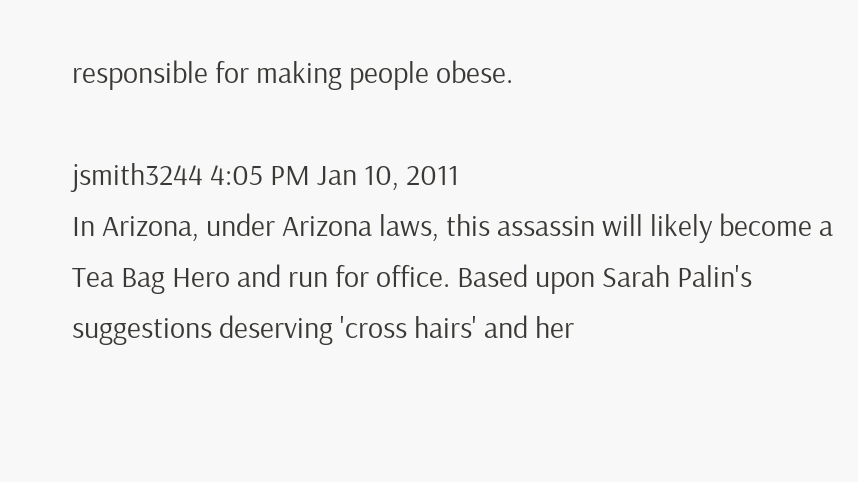responsible for making people obese.

jsmith3244 4:05 PM Jan 10, 2011
In Arizona, under Arizona laws, this assassin will likely become a Tea Bag Hero and run for office. Based upon Sarah Palin's suggestions deserving 'cross hairs' and her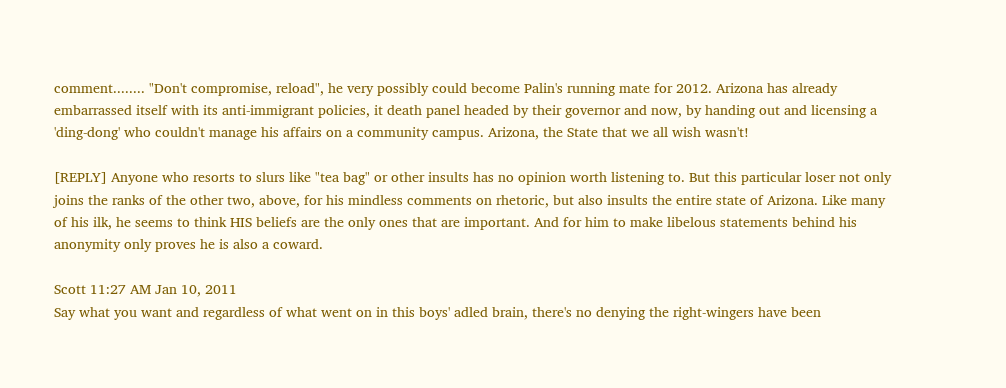comment........ "Don't compromise, reload", he very possibly could become Palin's running mate for 2012. Arizona has already embarrassed itself with its anti-immigrant policies, it death panel headed by their governor and now, by handing out and licensing a 'ding-dong' who couldn't manage his affairs on a community campus. Arizona, the State that we all wish wasn't!

[REPLY] Anyone who resorts to slurs like "tea bag" or other insults has no opinion worth listening to. But this particular loser not only joins the ranks of the other two, above, for his mindless comments on rhetoric, but also insults the entire state of Arizona. Like many of his ilk, he seems to think HIS beliefs are the only ones that are important. And for him to make libelous statements behind his anonymity only proves he is also a coward.

Scott 11:27 AM Jan 10, 2011
Say what you want and regardless of what went on in this boys' adled brain, there's no denying the right-wingers have been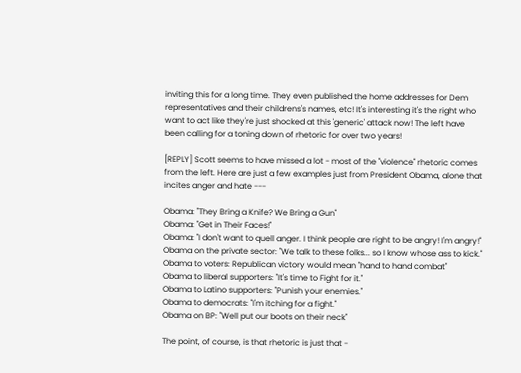inviting this for a long time. They even published the home addresses for Dem representatives and their childrens's names, etc! It's interesting it's the right who want to act like they're just shocked at this 'generic' attack now! The left have been calling for a toning down of rhetoric for over two years!

[REPLY] Scott seems to have missed a lot - most of the "violence" rhetoric comes from the left. Here are just a few examples just from President Obama, alone that incites anger and hate ---

Obama: "They Bring a Knife? We Bring a Gun"
Obama: "Get in Their Faces!"
Obama: "I don't want to quell anger. I think people are right to be angry! I'm angry!"
Obama on the private sector: "We talk to these folks... so I know whose ass to kick."
Obama to voters: Republican victory would mean "hand to hand combat"
Obama to liberal supporters: "It's time to Fight for it."
Obama to Latino supporters: "Punish your enemies."
Obama to democrats: "I'm itching for a fight."
Obama on BP: "Well put our boots on their neck"

The point, of course, is that rhetoric is just that -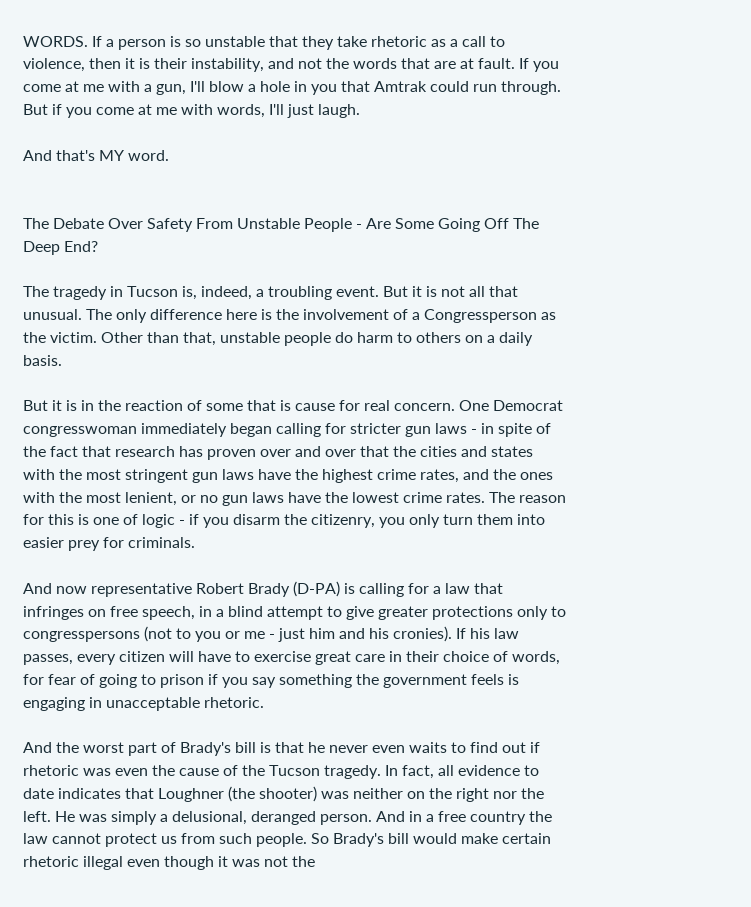WORDS. If a person is so unstable that they take rhetoric as a call to violence, then it is their instability, and not the words that are at fault. If you come at me with a gun, I'll blow a hole in you that Amtrak could run through. But if you come at me with words, I'll just laugh.

And that's MY word.


The Debate Over Safety From Unstable People - Are Some Going Off The Deep End?

The tragedy in Tucson is, indeed, a troubling event. But it is not all that unusual. The only difference here is the involvement of a Congressperson as the victim. Other than that, unstable people do harm to others on a daily basis.

But it is in the reaction of some that is cause for real concern. One Democrat congresswoman immediately began calling for stricter gun laws - in spite of the fact that research has proven over and over that the cities and states with the most stringent gun laws have the highest crime rates, and the ones with the most lenient, or no gun laws have the lowest crime rates. The reason for this is one of logic - if you disarm the citizenry, you only turn them into easier prey for criminals.

And now representative Robert Brady (D-PA) is calling for a law that infringes on free speech, in a blind attempt to give greater protections only to congresspersons (not to you or me - just him and his cronies). If his law passes, every citizen will have to exercise great care in their choice of words, for fear of going to prison if you say something the government feels is engaging in unacceptable rhetoric.

And the worst part of Brady's bill is that he never even waits to find out if rhetoric was even the cause of the Tucson tragedy. In fact, all evidence to date indicates that Loughner (the shooter) was neither on the right nor the left. He was simply a delusional, deranged person. And in a free country the law cannot protect us from such people. So Brady's bill would make certain rhetoric illegal even though it was not the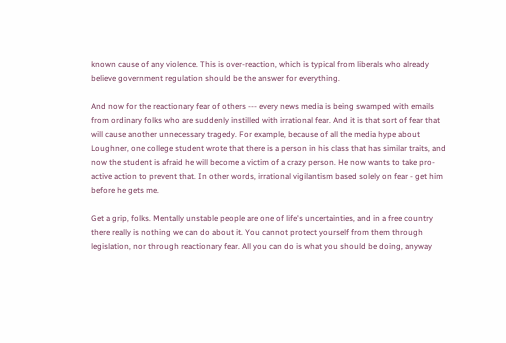known cause of any violence. This is over-reaction, which is typical from liberals who already believe government regulation should be the answer for everything.

And now for the reactionary fear of others --- every news media is being swamped with emails from ordinary folks who are suddenly instilled with irrational fear. And it is that sort of fear that will cause another unnecessary tragedy. For example, because of all the media hype about Loughner, one college student wrote that there is a person in his class that has similar traits, and now the student is afraid he will become a victim of a crazy person. He now wants to take pro-active action to prevent that. In other words, irrational vigilantism based solely on fear - get him before he gets me.

Get a grip, folks. Mentally unstable people are one of life's uncertainties, and in a free country there really is nothing we can do about it. You cannot protect yourself from them through legislation, nor through reactionary fear. All you can do is what you should be doing, anyway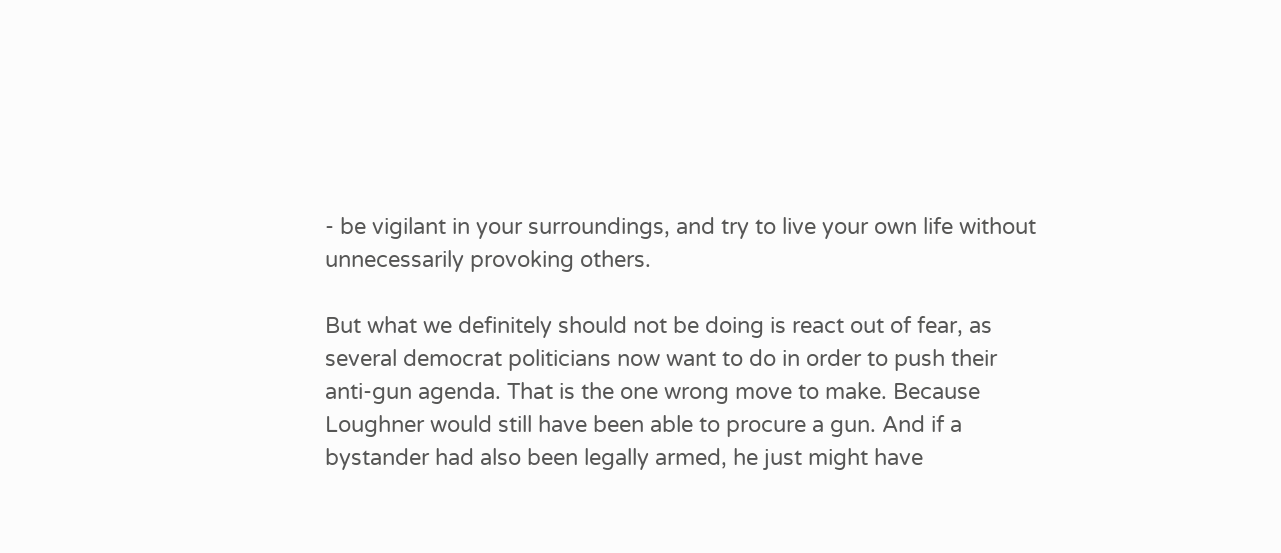- be vigilant in your surroundings, and try to live your own life without unnecessarily provoking others.

But what we definitely should not be doing is react out of fear, as several democrat politicians now want to do in order to push their anti-gun agenda. That is the one wrong move to make. Because Loughner would still have been able to procure a gun. And if a bystander had also been legally armed, he just might have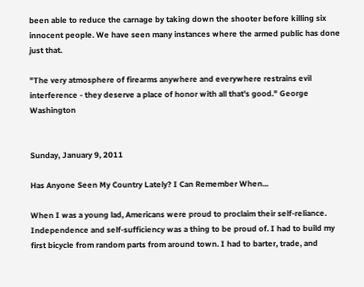been able to reduce the carnage by taking down the shooter before killing six innocent people. We have seen many instances where the armed public has done just that.

"The very atmosphere of firearms anywhere and everywhere restrains evil interference - they deserve a place of honor with all that's good." George Washington


Sunday, January 9, 2011

Has Anyone Seen My Country Lately? I Can Remember When...

When I was a young lad, Americans were proud to proclaim their self-reliance. Independence and self-sufficiency was a thing to be proud of. I had to build my first bicycle from random parts from around town. I had to barter, trade, and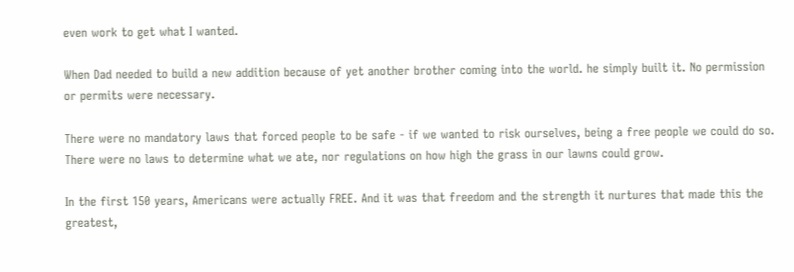even work to get what I wanted.

When Dad needed to build a new addition because of yet another brother coming into the world. he simply built it. No permission or permits were necessary.

There were no mandatory laws that forced people to be safe - if we wanted to risk ourselves, being a free people we could do so. There were no laws to determine what we ate, nor regulations on how high the grass in our lawns could grow.

In the first 150 years, Americans were actually FREE. And it was that freedom and the strength it nurtures that made this the greatest,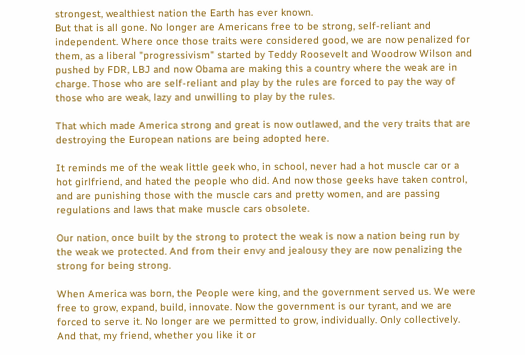strongest, wealthiest nation the Earth has ever known.
But that is all gone. No longer are Americans free to be strong, self-reliant and independent. Where once those traits were considered good, we are now penalized for them, as a liberal "progressivism" started by Teddy Roosevelt and Woodrow Wilson and pushed by FDR, LBJ and now Obama are making this a country where the weak are in charge. Those who are self-reliant and play by the rules are forced to pay the way of those who are weak, lazy and unwilling to play by the rules.

That which made America strong and great is now outlawed, and the very traits that are destroying the European nations are being adopted here.

It reminds me of the weak little geek who, in school, never had a hot muscle car or a hot girlfriend, and hated the people who did. And now those geeks have taken control, and are punishing those with the muscle cars and pretty women, and are passing regulations and laws that make muscle cars obsolete.

Our nation, once built by the strong to protect the weak is now a nation being run by the weak we protected. And from their envy and jealousy they are now penalizing the strong for being strong.

When America was born, the People were king, and the government served us. We were free to grow, expand, build, innovate. Now the government is our tyrant, and we are forced to serve it. No longer are we permitted to grow, individually. Only collectively. And that, my friend, whether you like it or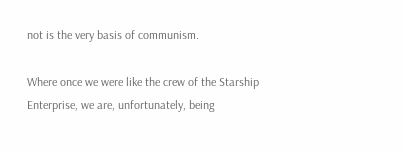not is the very basis of communism.

Where once we were like the crew of the Starship Enterprise, we are, unfortunately, being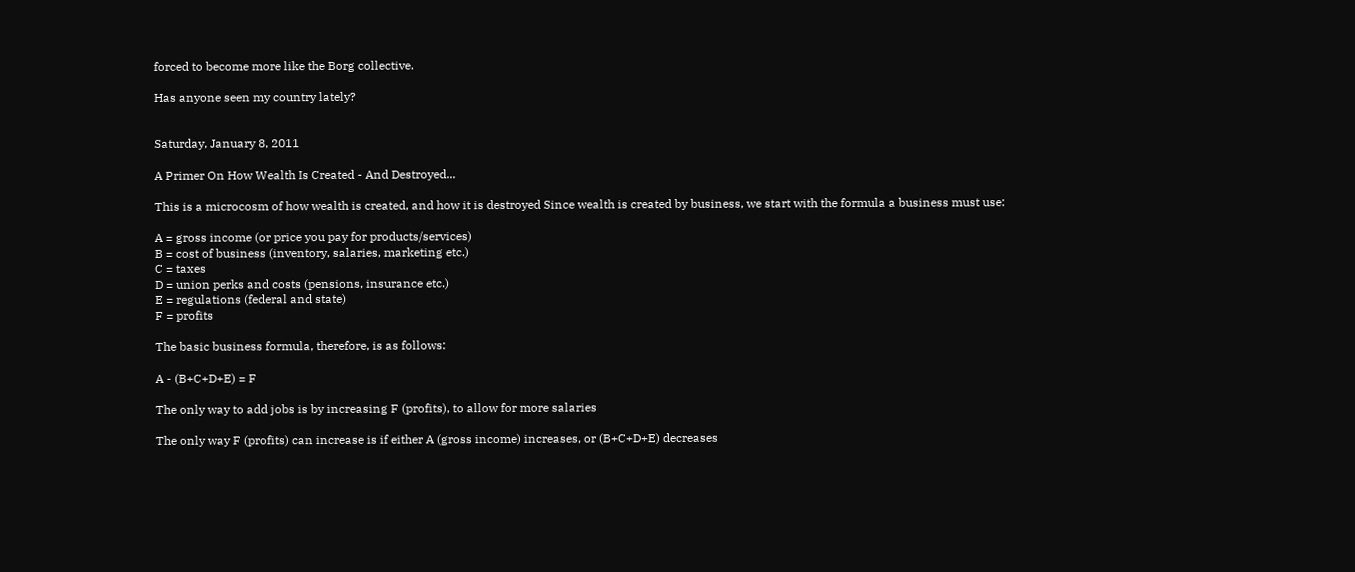forced to become more like the Borg collective.

Has anyone seen my country lately?


Saturday, January 8, 2011

A Primer On How Wealth Is Created - And Destroyed...

This is a microcosm of how wealth is created, and how it is destroyed Since wealth is created by business, we start with the formula a business must use:

A = gross income (or price you pay for products/services)
B = cost of business (inventory, salaries, marketing etc.)
C = taxes
D = union perks and costs (pensions, insurance etc.)
E = regulations (federal and state)
F = profits

The basic business formula, therefore, is as follows:

A - (B+C+D+E) = F

The only way to add jobs is by increasing F (profits), to allow for more salaries

The only way F (profits) can increase is if either A (gross income) increases, or (B+C+D+E) decreases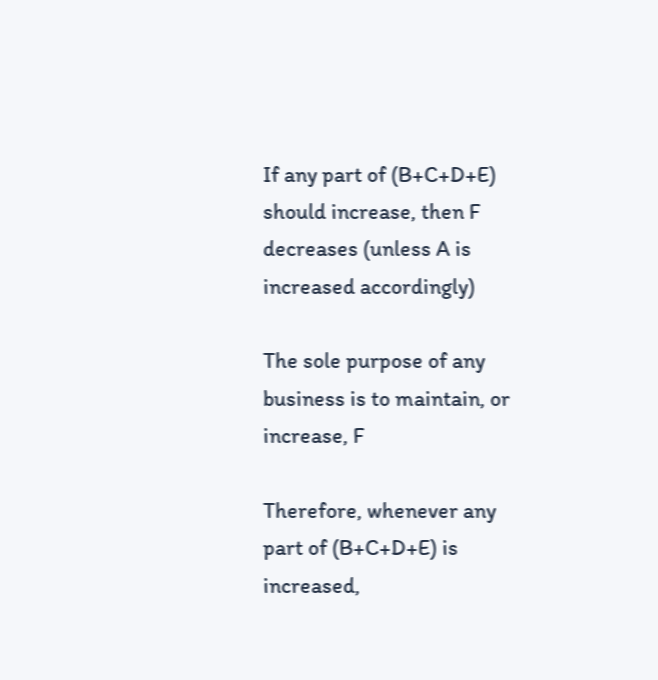If any part of (B+C+D+E) should increase, then F decreases (unless A is increased accordingly)

The sole purpose of any business is to maintain, or increase, F

Therefore, whenever any part of (B+C+D+E) is increased,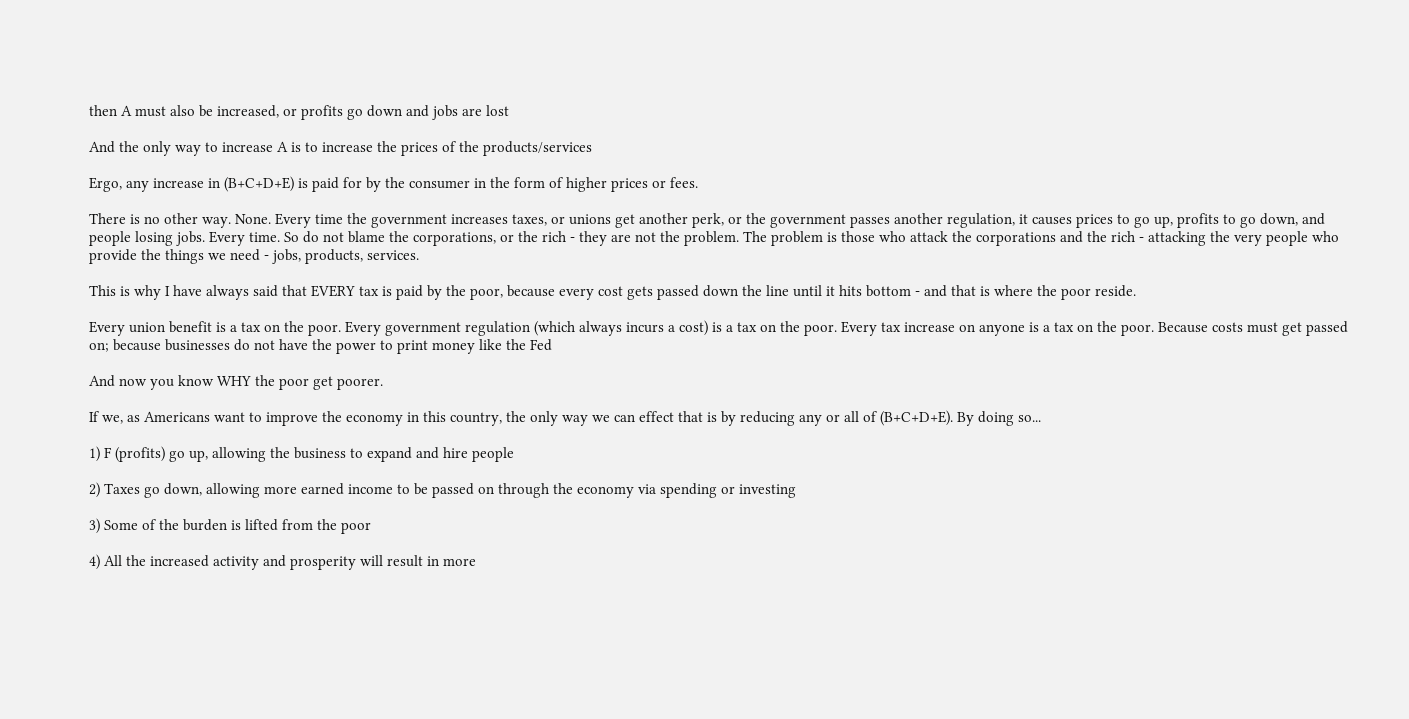then A must also be increased, or profits go down and jobs are lost

And the only way to increase A is to increase the prices of the products/services

Ergo, any increase in (B+C+D+E) is paid for by the consumer in the form of higher prices or fees.

There is no other way. None. Every time the government increases taxes, or unions get another perk, or the government passes another regulation, it causes prices to go up, profits to go down, and people losing jobs. Every time. So do not blame the corporations, or the rich - they are not the problem. The problem is those who attack the corporations and the rich - attacking the very people who provide the things we need - jobs, products, services.

This is why I have always said that EVERY tax is paid by the poor, because every cost gets passed down the line until it hits bottom - and that is where the poor reside.

Every union benefit is a tax on the poor. Every government regulation (which always incurs a cost) is a tax on the poor. Every tax increase on anyone is a tax on the poor. Because costs must get passed on; because businesses do not have the power to print money like the Fed

And now you know WHY the poor get poorer.

If we, as Americans want to improve the economy in this country, the only way we can effect that is by reducing any or all of (B+C+D+E). By doing so...

1) F (profits) go up, allowing the business to expand and hire people

2) Taxes go down, allowing more earned income to be passed on through the economy via spending or investing

3) Some of the burden is lifted from the poor

4) All the increased activity and prosperity will result in more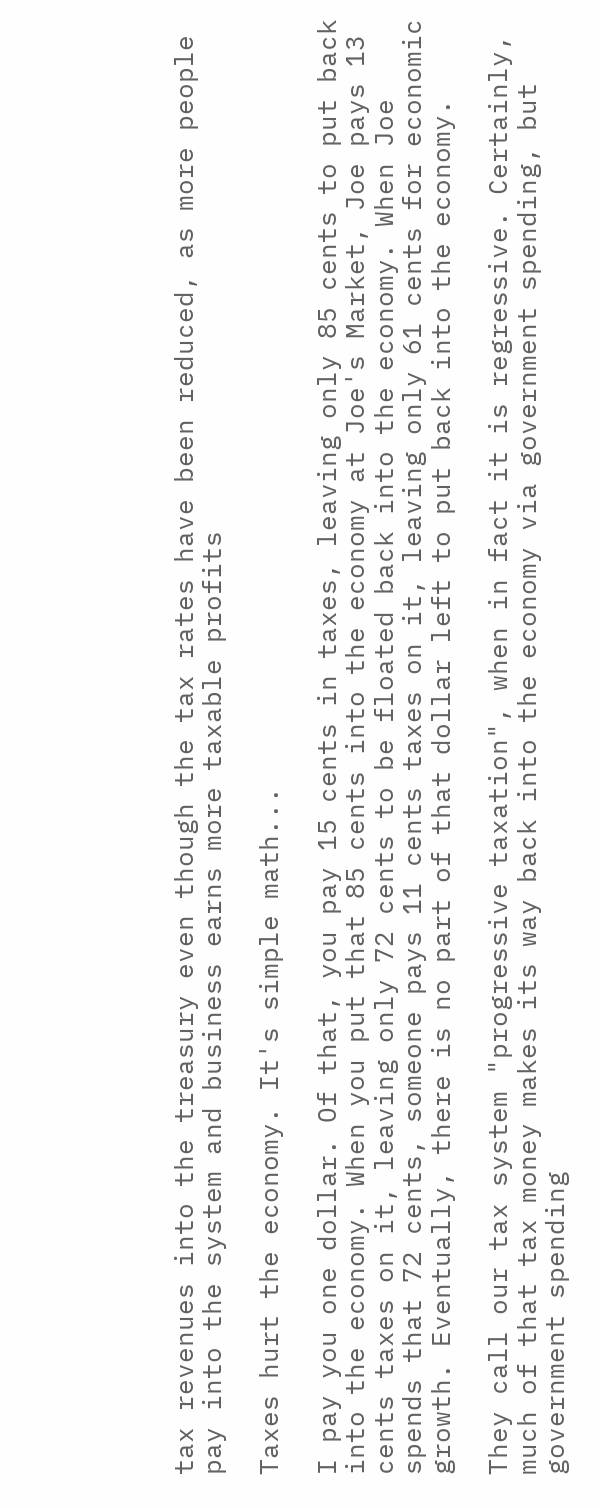tax revenues into the treasury even though the tax rates have been reduced, as more people pay into the system and business earns more taxable profits

Taxes hurt the economy. It's simple math...

I pay you one dollar. Of that, you pay 15 cents in taxes, leaving only 85 cents to put back into the economy. When you put that 85 cents into the economy at Joe's Market, Joe pays 13 cents taxes on it, leaving only 72 cents to be floated back into the economy. When Joe spends that 72 cents, someone pays 11 cents taxes on it, leaving only 61 cents for economic growth. Eventually, there is no part of that dollar left to put back into the economy.

They call our tax system "progressive taxation", when in fact it is regressive. Certainly, much of that tax money makes its way back into the economy via government spending, but government spending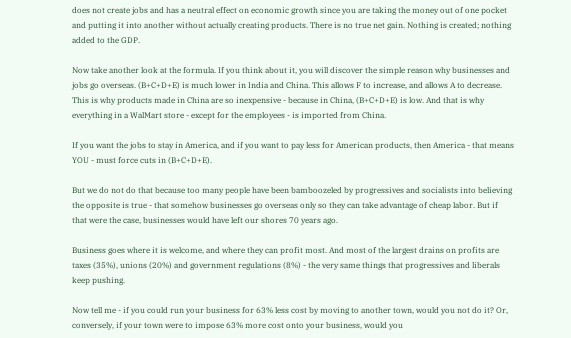does not create jobs and has a neutral effect on economic growth since you are taking the money out of one pocket and putting it into another without actually creating products. There is no true net gain. Nothing is created; nothing added to the GDP.

Now take another look at the formula. If you think about it, you will discover the simple reason why businesses and jobs go overseas. (B+C+D+E) is much lower in India and China. This allows F to increase, and allows A to decrease. This is why products made in China are so inexpensive - because in China, (B+C+D+E) is low. And that is why everything in a WalMart store - except for the employees - is imported from China.

If you want the jobs to stay in America, and if you want to pay less for American products, then America - that means YOU - must force cuts in (B+C+D+E).

But we do not do that because too many people have been bamboozeled by progressives and socialists into believing the opposite is true - that somehow businesses go overseas only so they can take advantage of cheap labor. But if that were the case, businesses would have left our shores 70 years ago.

Business goes where it is welcome, and where they can profit most. And most of the largest drains on profits are taxes (35%), unions (20%) and government regulations (8%) - the very same things that progressives and liberals keep pushing.

Now tell me - if you could run your business for 63% less cost by moving to another town, would you not do it? Or, conversely, if your town were to impose 63% more cost onto your business, would you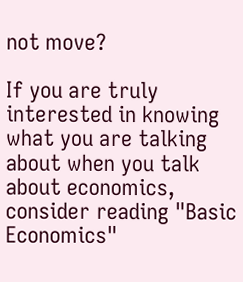not move?

If you are truly interested in knowing what you are talking about when you talk about economics, consider reading "Basic Economics"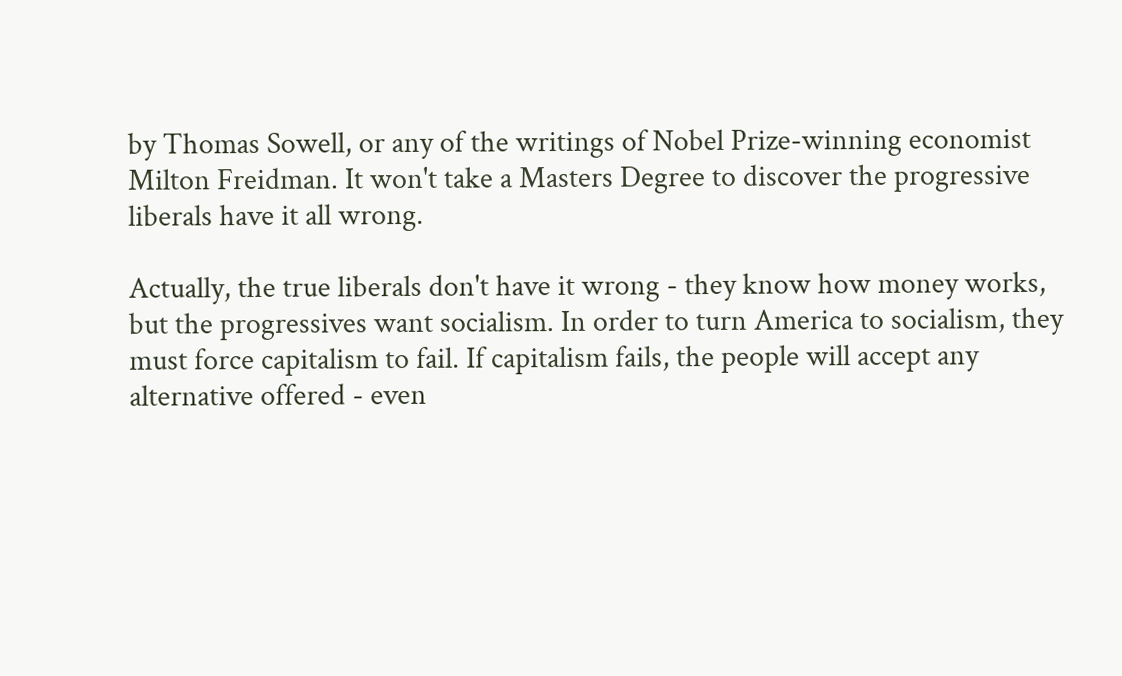by Thomas Sowell, or any of the writings of Nobel Prize-winning economist Milton Freidman. It won't take a Masters Degree to discover the progressive liberals have it all wrong.

Actually, the true liberals don't have it wrong - they know how money works, but the progressives want socialism. In order to turn America to socialism, they must force capitalism to fail. If capitalism fails, the people will accept any alternative offered - even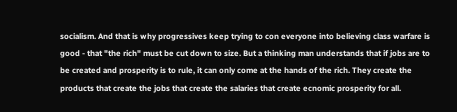socialism. And that is why progressives keep trying to con everyone into believing class warfare is good - that "the rich" must be cut down to size. But a thinking man understands that if jobs are to be created and prosperity is to rule, it can only come at the hands of the rich. They create the products that create the jobs that create the salaries that create ecnomic prosperity for all.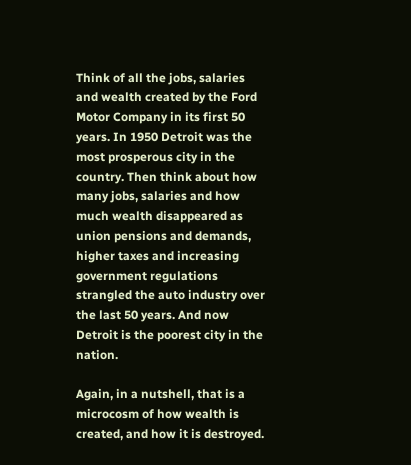Think of all the jobs, salaries and wealth created by the Ford Motor Company in its first 50 years. In 1950 Detroit was the most prosperous city in the country. Then think about how many jobs, salaries and how much wealth disappeared as union pensions and demands, higher taxes and increasing government regulations strangled the auto industry over the last 50 years. And now Detroit is the poorest city in the nation.

Again, in a nutshell, that is a microcosm of how wealth is created, and how it is destroyed.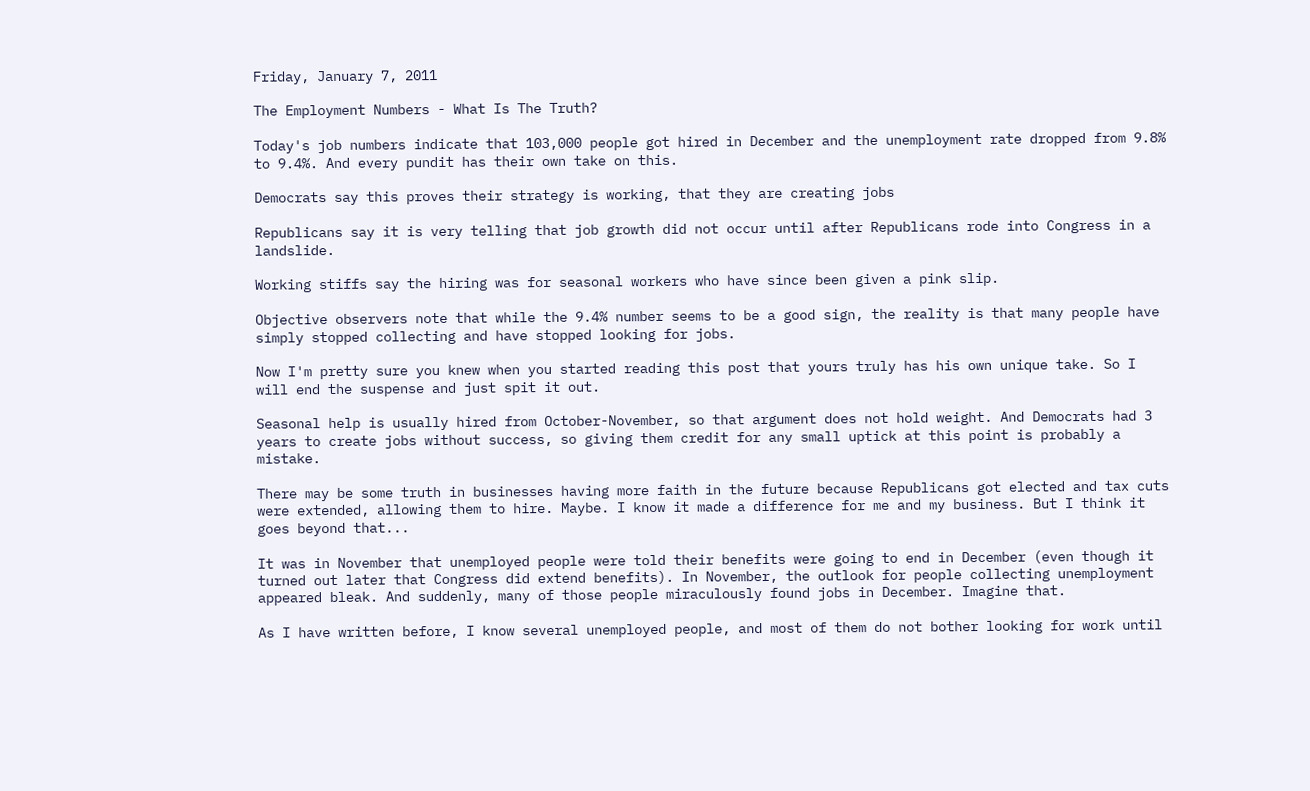Friday, January 7, 2011

The Employment Numbers - What Is The Truth?

Today's job numbers indicate that 103,000 people got hired in December and the unemployment rate dropped from 9.8% to 9.4%. And every pundit has their own take on this.

Democrats say this proves their strategy is working, that they are creating jobs

Republicans say it is very telling that job growth did not occur until after Republicans rode into Congress in a landslide.

Working stiffs say the hiring was for seasonal workers who have since been given a pink slip.

Objective observers note that while the 9.4% number seems to be a good sign, the reality is that many people have simply stopped collecting and have stopped looking for jobs.

Now I'm pretty sure you knew when you started reading this post that yours truly has his own unique take. So I will end the suspense and just spit it out.

Seasonal help is usually hired from October-November, so that argument does not hold weight. And Democrats had 3 years to create jobs without success, so giving them credit for any small uptick at this point is probably a mistake.

There may be some truth in businesses having more faith in the future because Republicans got elected and tax cuts were extended, allowing them to hire. Maybe. I know it made a difference for me and my business. But I think it goes beyond that...

It was in November that unemployed people were told their benefits were going to end in December (even though it turned out later that Congress did extend benefits). In November, the outlook for people collecting unemployment appeared bleak. And suddenly, many of those people miraculously found jobs in December. Imagine that.

As I have written before, I know several unemployed people, and most of them do not bother looking for work until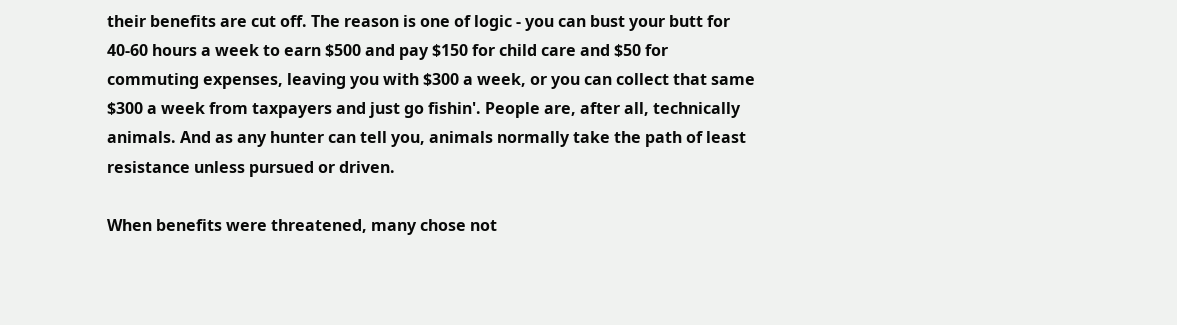their benefits are cut off. The reason is one of logic - you can bust your butt for 40-60 hours a week to earn $500 and pay $150 for child care and $50 for commuting expenses, leaving you with $300 a week, or you can collect that same $300 a week from taxpayers and just go fishin'. People are, after all, technically animals. And as any hunter can tell you, animals normally take the path of least resistance unless pursued or driven.

When benefits were threatened, many chose not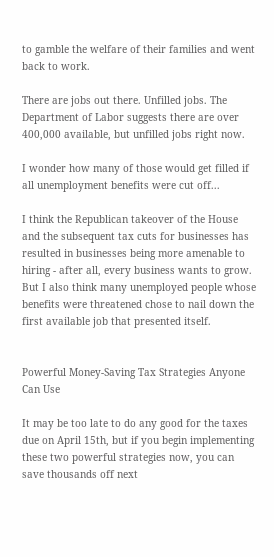to gamble the welfare of their families and went back to work.

There are jobs out there. Unfilled jobs. The Department of Labor suggests there are over 400,000 available, but unfilled jobs right now.

I wonder how many of those would get filled if all unemployment benefits were cut off...

I think the Republican takeover of the House and the subsequent tax cuts for businesses has resulted in businesses being more amenable to hiring - after all, every business wants to grow. But I also think many unemployed people whose benefits were threatened chose to nail down the first available job that presented itself.


Powerful Money-Saving Tax Strategies Anyone Can Use

It may be too late to do any good for the taxes due on April 15th, but if you begin implementing these two powerful strategies now, you can save thousands off next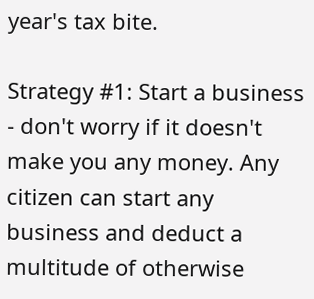year's tax bite.

Strategy #1: Start a business - don't worry if it doesn't make you any money. Any citizen can start any business and deduct a multitude of otherwise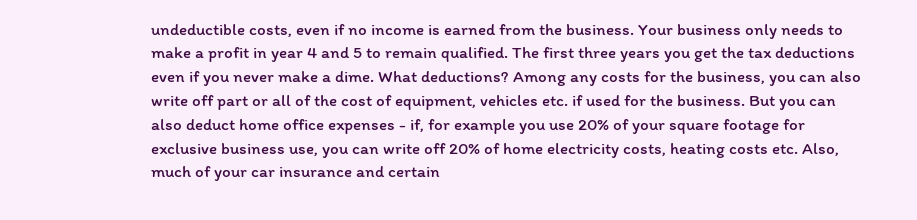undeductible costs, even if no income is earned from the business. Your business only needs to make a profit in year 4 and 5 to remain qualified. The first three years you get the tax deductions even if you never make a dime. What deductions? Among any costs for the business, you can also write off part or all of the cost of equipment, vehicles etc. if used for the business. But you can also deduct home office expenses - if, for example you use 20% of your square footage for exclusive business use, you can write off 20% of home electricity costs, heating costs etc. Also, much of your car insurance and certain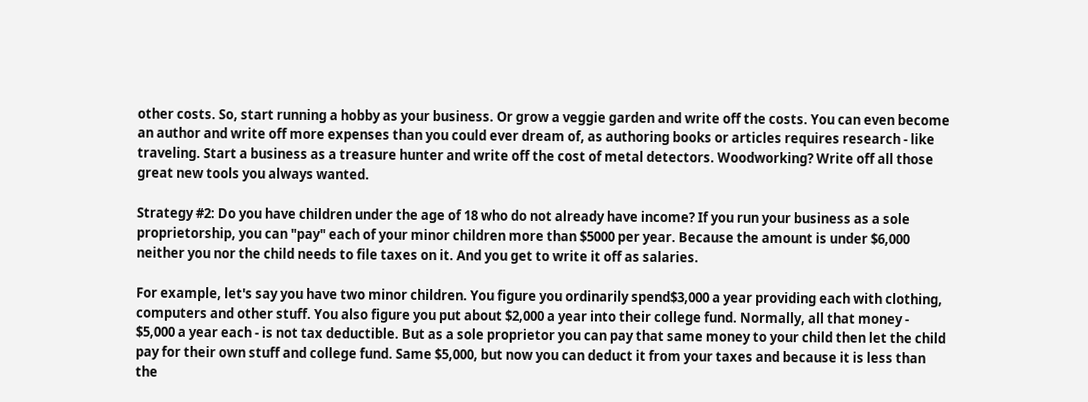other costs. So, start running a hobby as your business. Or grow a veggie garden and write off the costs. You can even become an author and write off more expenses than you could ever dream of, as authoring books or articles requires research - like traveling. Start a business as a treasure hunter and write off the cost of metal detectors. Woodworking? Write off all those great new tools you always wanted.

Strategy #2: Do you have children under the age of 18 who do not already have income? If you run your business as a sole proprietorship, you can "pay" each of your minor children more than $5000 per year. Because the amount is under $6,000 neither you nor the child needs to file taxes on it. And you get to write it off as salaries.

For example, let's say you have two minor children. You figure you ordinarily spend$3,000 a year providing each with clothing, computers and other stuff. You also figure you put about $2,000 a year into their college fund. Normally, all that money - $5,000 a year each - is not tax deductible. But as a sole proprietor you can pay that same money to your child then let the child pay for their own stuff and college fund. Same $5,000, but now you can deduct it from your taxes and because it is less than the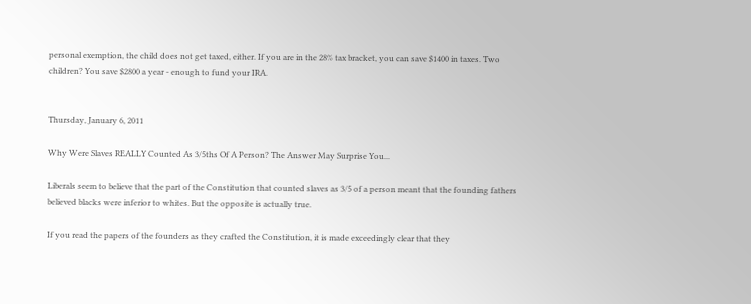personal exemption, the child does not get taxed, either. If you are in the 28% tax bracket, you can save $1400 in taxes. Two children? You save $2800 a year - enough to fund your IRA.


Thursday, January 6, 2011

Why Were Slaves REALLY Counted As 3/5ths Of A Person? The Answer May Surprise You...

Liberals seem to believe that the part of the Constitution that counted slaves as 3/5 of a person meant that the founding fathers believed blacks were inferior to whites. But the opposite is actually true.

If you read the papers of the founders as they crafted the Constitution, it is made exceedingly clear that they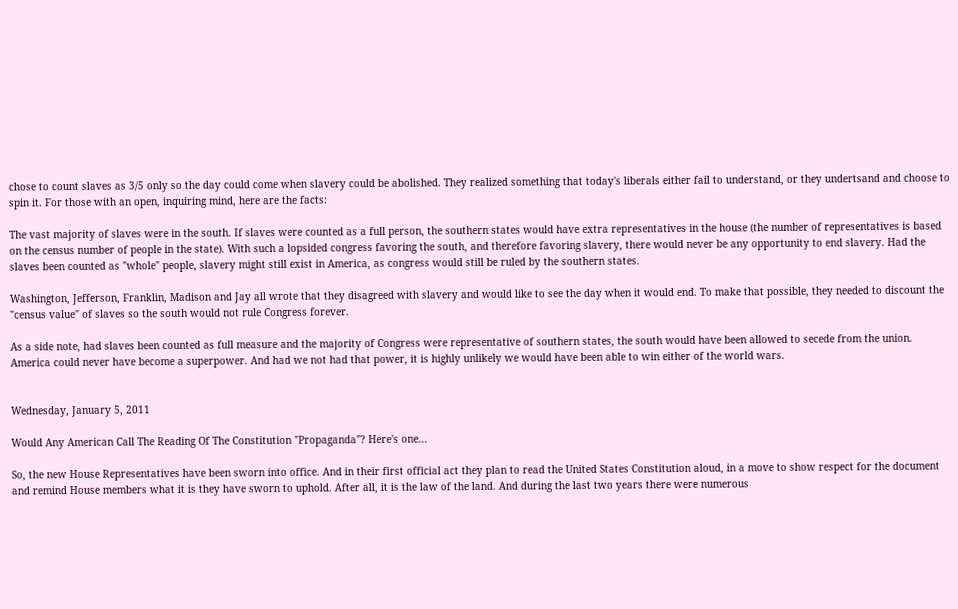chose to count slaves as 3/5 only so the day could come when slavery could be abolished. They realized something that today's liberals either fail to understand, or they undertsand and choose to spin it. For those with an open, inquiring mind, here are the facts:

The vast majority of slaves were in the south. If slaves were counted as a full person, the southern states would have extra representatives in the house (the number of representatives is based on the census number of people in the state). With such a lopsided congress favoring the south, and therefore favoring slavery, there would never be any opportunity to end slavery. Had the slaves been counted as "whole" people, slavery might still exist in America, as congress would still be ruled by the southern states.

Washington, Jefferson, Franklin, Madison and Jay all wrote that they disagreed with slavery and would like to see the day when it would end. To make that possible, they needed to discount the "census value" of slaves so the south would not rule Congress forever.

As a side note, had slaves been counted as full measure and the majority of Congress were representative of southern states, the south would have been allowed to secede from the union. America could never have become a superpower. And had we not had that power, it is highly unlikely we would have been able to win either of the world wars.


Wednesday, January 5, 2011

Would Any American Call The Reading Of The Constitution "Propaganda"? Here's one...

So, the new House Representatives have been sworn into office. And in their first official act they plan to read the United States Constitution aloud, in a move to show respect for the document and remind House members what it is they have sworn to uphold. After all, it is the law of the land. And during the last two years there were numerous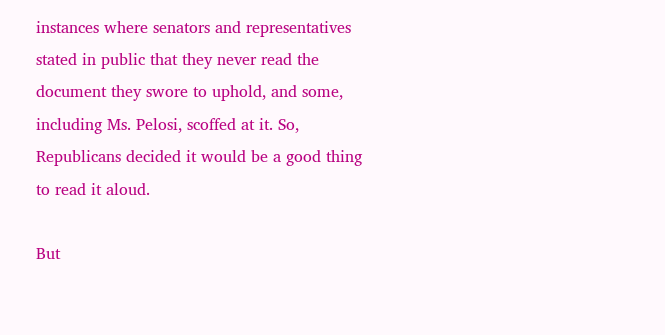instances where senators and representatives stated in public that they never read the document they swore to uphold, and some, including Ms. Pelosi, scoffed at it. So, Republicans decided it would be a good thing to read it aloud.

But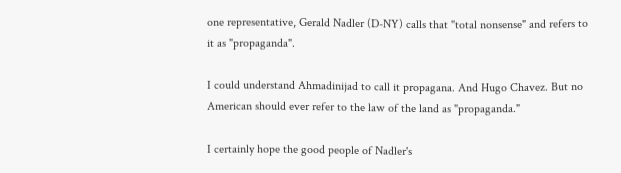one representative, Gerald Nadler (D-NY) calls that "total nonsense" and refers to it as "propaganda".

I could understand Ahmadinijad to call it propagana. And Hugo Chavez. But no American should ever refer to the law of the land as "propaganda."

I certainly hope the good people of Nadler's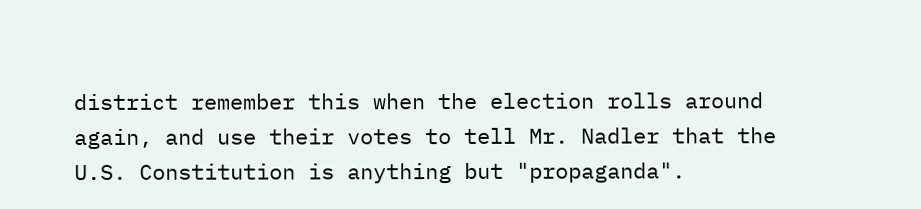district remember this when the election rolls around again, and use their votes to tell Mr. Nadler that the U.S. Constitution is anything but "propaganda".